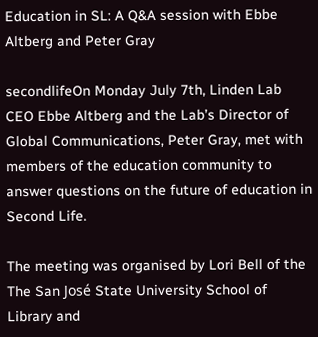Education in SL: A Q&A session with Ebbe Altberg and Peter Gray

secondlifeOn Monday July 7th, Linden Lab CEO Ebbe Altberg and the Lab’s Director of Global Communications, Peter Gray, met with members of the education community to answer questions on the future of education in Second Life.

The meeting was organised by Lori Bell of the The San José State University School of Library and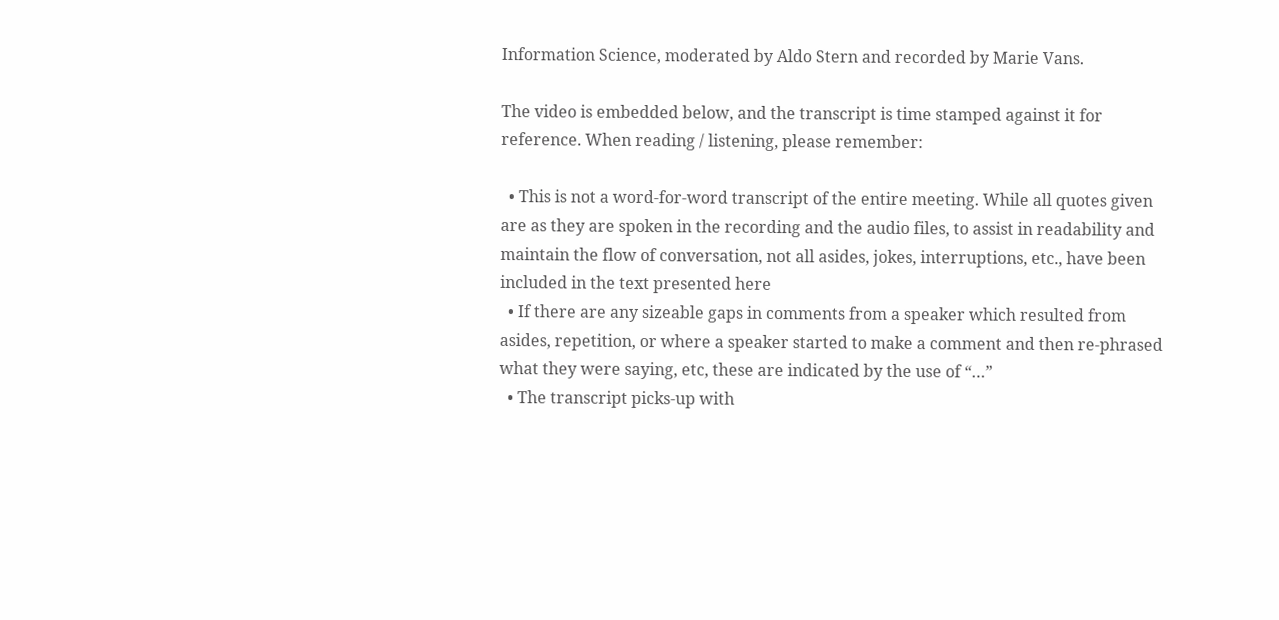Information Science, moderated by Aldo Stern and recorded by Marie Vans.

The video is embedded below, and the transcript is time stamped against it for reference. When reading / listening, please remember:

  • This is not a word-for-word transcript of the entire meeting. While all quotes given are as they are spoken in the recording and the audio files, to assist in readability and maintain the flow of conversation, not all asides, jokes, interruptions, etc., have been included in the text presented here
  • If there are any sizeable gaps in comments from a speaker which resulted from asides, repetition, or where a speaker started to make a comment and then re-phrased what they were saying, etc, these are indicated by the use of “…”
  • The transcript picks-up with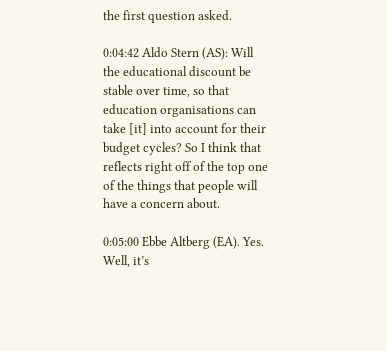the first question asked.

0:04:42 Aldo Stern (AS): Will the educational discount be stable over time, so that education organisations can take [it] into account for their budget cycles? So I think that reflects right off of the top one of the things that people will have a concern about.

0:05:00 Ebbe Altberg (EA). Yes. Well, it’s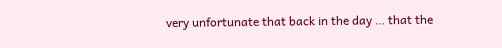very unfortunate that back in the day … that the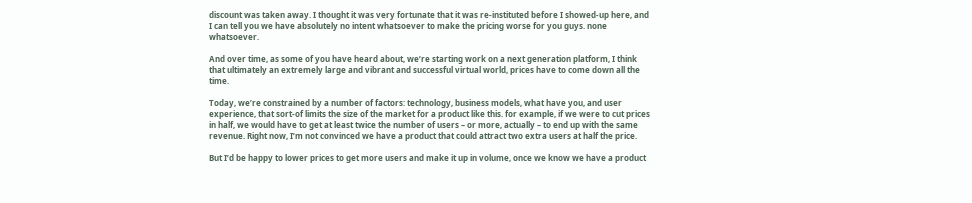discount was taken away. I thought it was very fortunate that it was re-instituted before I showed-up here, and I can tell you we have absolutely no intent whatsoever to make the pricing worse for you guys. none whatsoever.

And over time, as some of you have heard about, we’re starting work on a next generation platform, I think that ultimately an extremely large and vibrant and successful virtual world, prices have to come down all the time.

Today, we’re constrained by a number of factors: technology, business models, what have you, and user experience, that sort-of limits the size of the market for a product like this. for example, if we were to cut prices in half, we would have to get at least twice the number of users – or more, actually – to end up with the same revenue. Right now, I’m not convinced we have a product that could attract two extra users at half the price.

But I’d be happy to lower prices to get more users and make it up in volume, once we know we have a product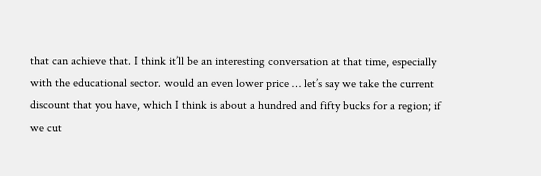that can achieve that. I think it’ll be an interesting conversation at that time, especially with the educational sector. would an even lower price … let’s say we take the current discount that you have, which I think is about a hundred and fifty bucks for a region; if we cut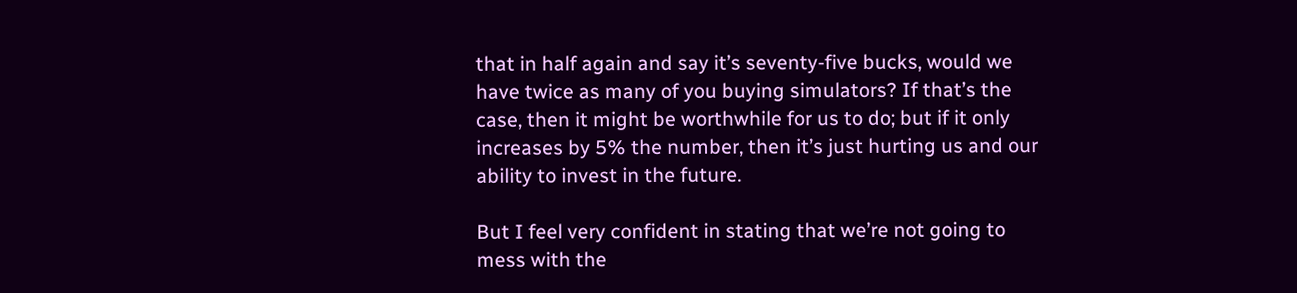that in half again and say it’s seventy-five bucks, would we have twice as many of you buying simulators? If that’s the case, then it might be worthwhile for us to do; but if it only increases by 5% the number, then it’s just hurting us and our ability to invest in the future.

But I feel very confident in stating that we’re not going to mess with the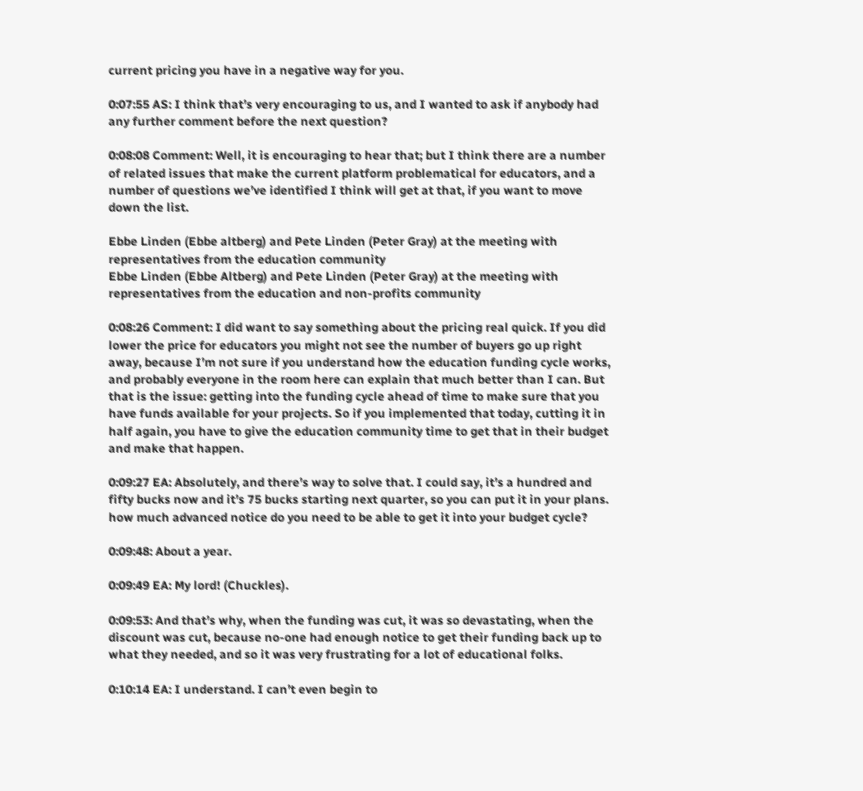current pricing you have in a negative way for you.

0:07:55 AS: I think that’s very encouraging to us, and I wanted to ask if anybody had any further comment before the next question?

0:08:08 Comment: Well, it is encouraging to hear that; but I think there are a number of related issues that make the current platform problematical for educators, and a number of questions we’ve identified I think will get at that, if you want to move down the list.

Ebbe Linden (Ebbe altberg) and Pete Linden (Peter Gray) at the meeting with representatives from the education community
Ebbe Linden (Ebbe Altberg) and Pete Linden (Peter Gray) at the meeting with representatives from the education and non-profits community

0:08:26 Comment: I did want to say something about the pricing real quick. If you did lower the price for educators you might not see the number of buyers go up right away, because I’m not sure if you understand how the education funding cycle works, and probably everyone in the room here can explain that much better than I can. But that is the issue: getting into the funding cycle ahead of time to make sure that you have funds available for your projects. So if you implemented that today, cutting it in half again, you have to give the education community time to get that in their budget and make that happen.

0:09:27 EA: Absolutely, and there’s way to solve that. I could say, it’s a hundred and fifty bucks now and it’s 75 bucks starting next quarter, so you can put it in your plans. how much advanced notice do you need to be able to get it into your budget cycle?

0:09:48: About a year.

0:09:49 EA: My lord! (Chuckles).

0:09:53: And that’s why, when the funding was cut, it was so devastating, when the discount was cut, because no-one had enough notice to get their funding back up to what they needed, and so it was very frustrating for a lot of educational folks.

0:10:14 EA: I understand. I can’t even begin to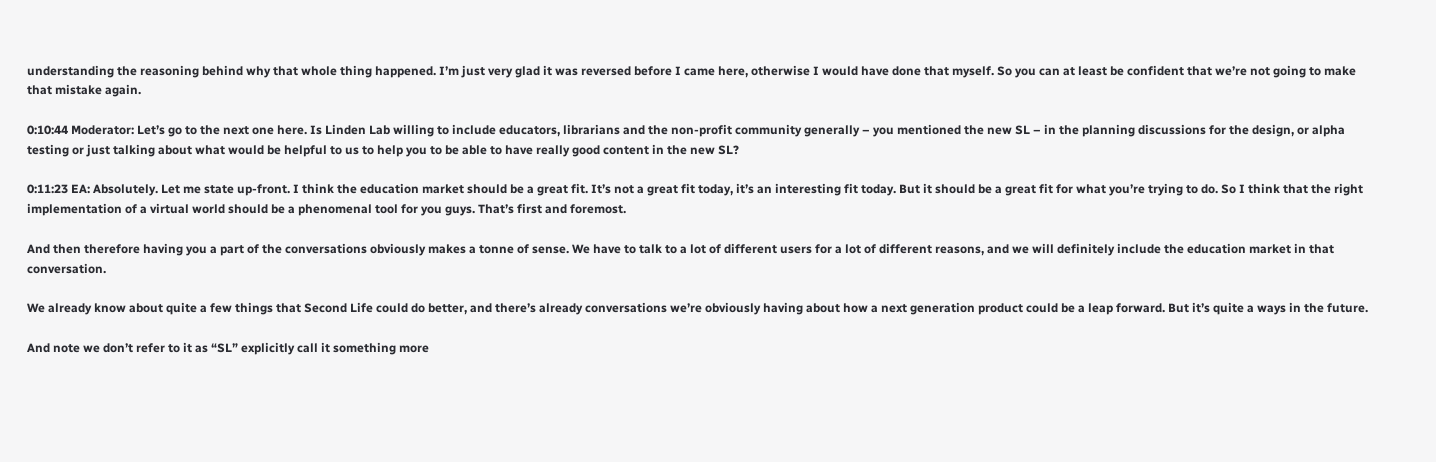understanding the reasoning behind why that whole thing happened. I’m just very glad it was reversed before I came here, otherwise I would have done that myself. So you can at least be confident that we’re not going to make that mistake again.

0:10:44 Moderator: Let’s go to the next one here. Is Linden Lab willing to include educators, librarians and the non-profit community generally – you mentioned the new SL – in the planning discussions for the design, or alpha testing or just talking about what would be helpful to us to help you to be able to have really good content in the new SL?

0:11:23 EA: Absolutely. Let me state up-front. I think the education market should be a great fit. It’s not a great fit today, it’s an interesting fit today. But it should be a great fit for what you’re trying to do. So I think that the right implementation of a virtual world should be a phenomenal tool for you guys. That’s first and foremost.

And then therefore having you a part of the conversations obviously makes a tonne of sense. We have to talk to a lot of different users for a lot of different reasons, and we will definitely include the education market in that conversation.

We already know about quite a few things that Second Life could do better, and there’s already conversations we’re obviously having about how a next generation product could be a leap forward. But it’s quite a ways in the future.

And note we don’t refer to it as “SL” explicitly call it something more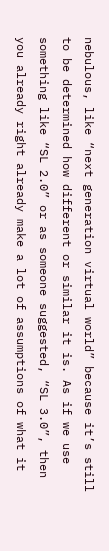nebulous, like “next generation virtual world” because it’s still to be determined how different or similar it is. As if we use something like “SL 2.0” or as someone suggested, “SL 3.0”, then you already right already make a lot of assumptions of what it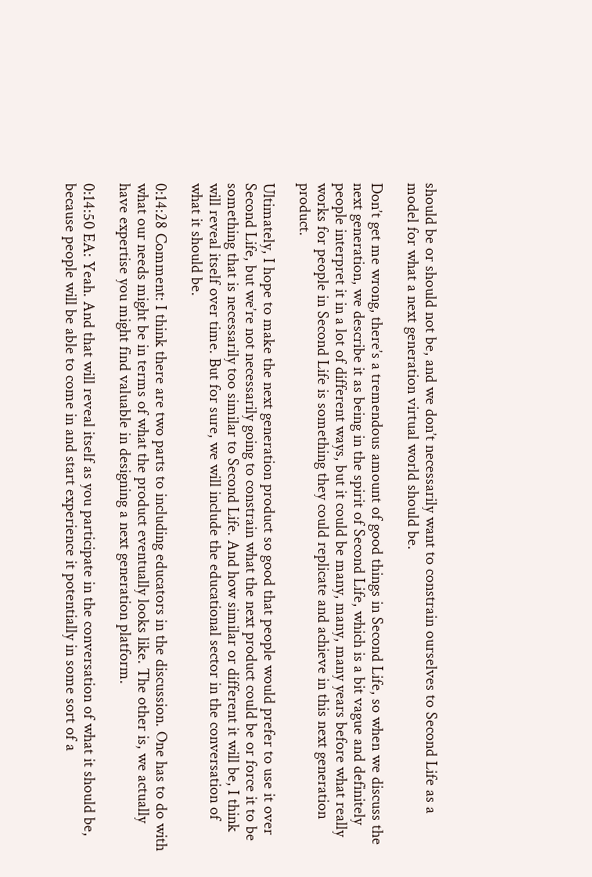should be or should not be, and we don’t necessarily want to constrain ourselves to Second Life as a model for what a next generation virtual world should be.

Don’t get me wrong, there’s a tremendous amount of good things in Second Life, so when we discuss the next generation, we describe it as being in the spirit of Second Life, which is a bit vague and definitely people interpret it in a lot of different ways, but it could be many, many, many years before what really works for people in Second Life is something they could replicate and achieve in this next generation product.

Ultimately, I hope to make the next generation product so good that people would prefer to use it over Second Life, but we’re not necessarily going to constrain what the next product could be or force it to be something that is necessarily too similar to Second Life. And how similar or different it will be, I think will reveal itself over time. But for sure, we will include the educational sector in the conversation of what it should be.

0:14:28 Comment: I think there are two parts to including educators in the discussion. One has to do with what our needs might be in terms of what the product eventually looks like. The other is, we actually have expertise you might find valuable in designing a next generation platform.

0:14:50 EA: Yeah. And that will reveal itself as you participate in the conversation of what it should be, because people will be able to come in and start experience it potentially in some sort of a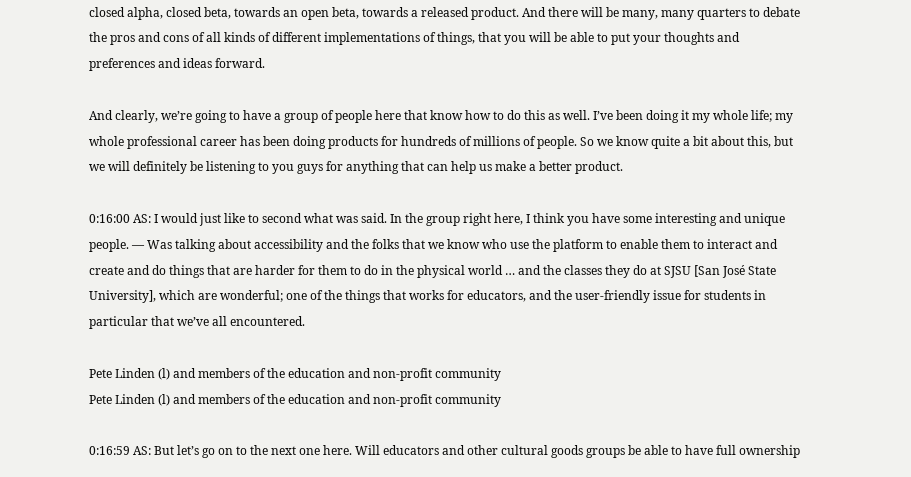closed alpha, closed beta, towards an open beta, towards a released product. And there will be many, many quarters to debate the pros and cons of all kinds of different implementations of things, that you will be able to put your thoughts and preferences and ideas forward.

And clearly, we’re going to have a group of people here that know how to do this as well. I’ve been doing it my whole life; my whole professional career has been doing products for hundreds of millions of people. So we know quite a bit about this, but we will definitely be listening to you guys for anything that can help us make a better product.

0:16:00 AS: I would just like to second what was said. In the group right here, I think you have some interesting and unique people. — Was talking about accessibility and the folks that we know who use the platform to enable them to interact and create and do things that are harder for them to do in the physical world … and the classes they do at SJSU [San José State University], which are wonderful; one of the things that works for educators, and the user-friendly issue for students in particular that we’ve all encountered.

Pete Linden (l) and members of the education and non-profit community
Pete Linden (l) and members of the education and non-profit community

0:16:59 AS: But let’s go on to the next one here. Will educators and other cultural goods groups be able to have full ownership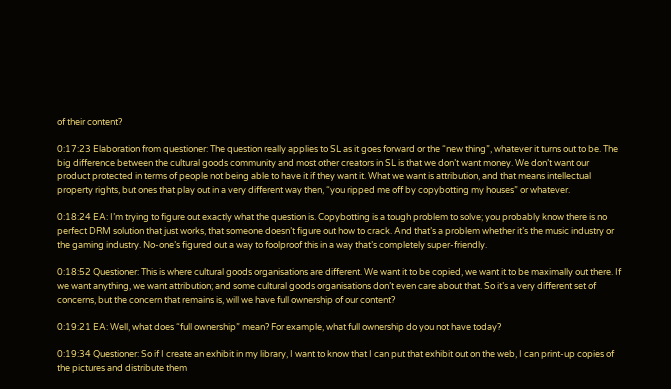of their content?

0:17:23 Elaboration from questioner: The question really applies to SL as it goes forward or the “new thing”, whatever it turns out to be. The big difference between the cultural goods community and most other creators in SL is that we don’t want money. We don’t want our product protected in terms of people not being able to have it if they want it. What we want is attribution, and that means intellectual property rights, but ones that play out in a very different way then, “you ripped me off by copybotting my houses” or whatever.

0:18:24 EA: I’m trying to figure out exactly what the question is. Copybotting is a tough problem to solve; you probably know there is no perfect DRM solution that just works, that someone doesn’t figure out how to crack. And that’s a problem whether it’s the music industry or the gaming industry. No-one’s figured out a way to foolproof this in a way that’s completely super-friendly.

0:18:52 Questioner: This is where cultural goods organisations are different. We want it to be copied, we want it to be maximally out there. If we want anything, we want attribution; and some cultural goods organisations don’t even care about that. So it’s a very different set of concerns, but the concern that remains is, will we have full ownership of our content?

0:19:21 EA: Well, what does “full ownership” mean? For example, what full ownership do you not have today?

0:19:34 Questioner: So if I create an exhibit in my library, I want to know that I can put that exhibit out on the web, I can print-up copies of the pictures and distribute them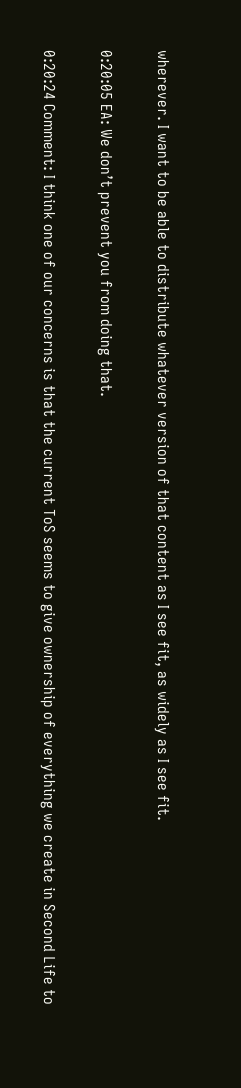wherever. I want to be able to distribute whatever version of that content as I see fit, as widely as I see fit.

0:20:05 EA: We don’t prevent you from doing that.

0:20:24 Comment: I think one of our concerns is that the current ToS seems to give ownership of everything we create in Second Life to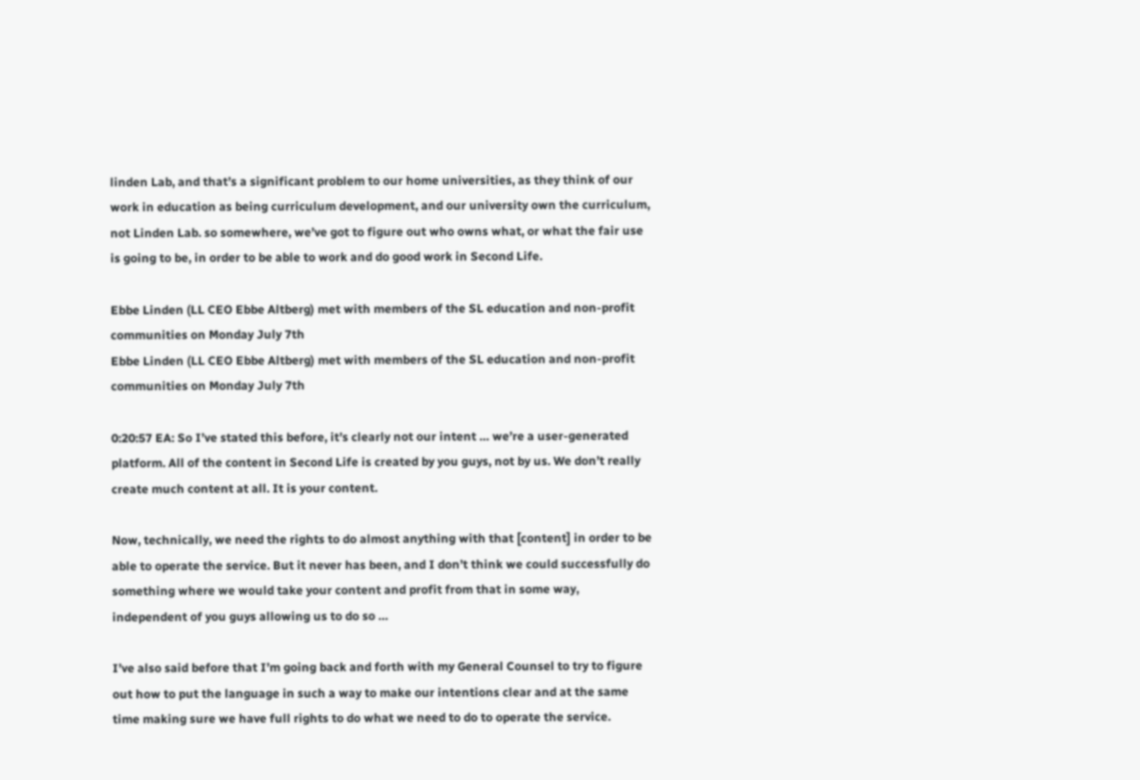linden Lab, and that’s a significant problem to our home universities, as they think of our work in education as being curriculum development, and our university own the curriculum, not Linden Lab. so somewhere, we’ve got to figure out who owns what, or what the fair use is going to be, in order to be able to work and do good work in Second Life.

Ebbe Linden (LL CEO Ebbe Altberg) met with members of the SL education and non-profit communities on Monday July 7th
Ebbe Linden (LL CEO Ebbe Altberg) met with members of the SL education and non-profit communities on Monday July 7th

0:20:57 EA: So I’ve stated this before, it’s clearly not our intent … we’re a user-generated platform. All of the content in Second Life is created by you guys, not by us. We don’t really create much content at all. It is your content.

Now, technically, we need the rights to do almost anything with that [content] in order to be able to operate the service. But it never has been, and I don’t think we could successfully do something where we would take your content and profit from that in some way, independent of you guys allowing us to do so …

I’ve also said before that I’m going back and forth with my General Counsel to try to figure out how to put the language in such a way to make our intentions clear and at the same time making sure we have full rights to do what we need to do to operate the service.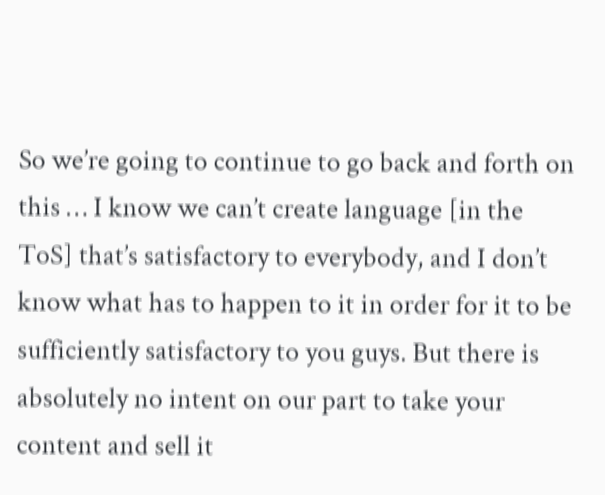So we’re going to continue to go back and forth on this … I know we can’t create language [in the ToS] that’s satisfactory to everybody, and I don’t know what has to happen to it in order for it to be sufficiently satisfactory to you guys. But there is absolutely no intent on our part to take your content and sell it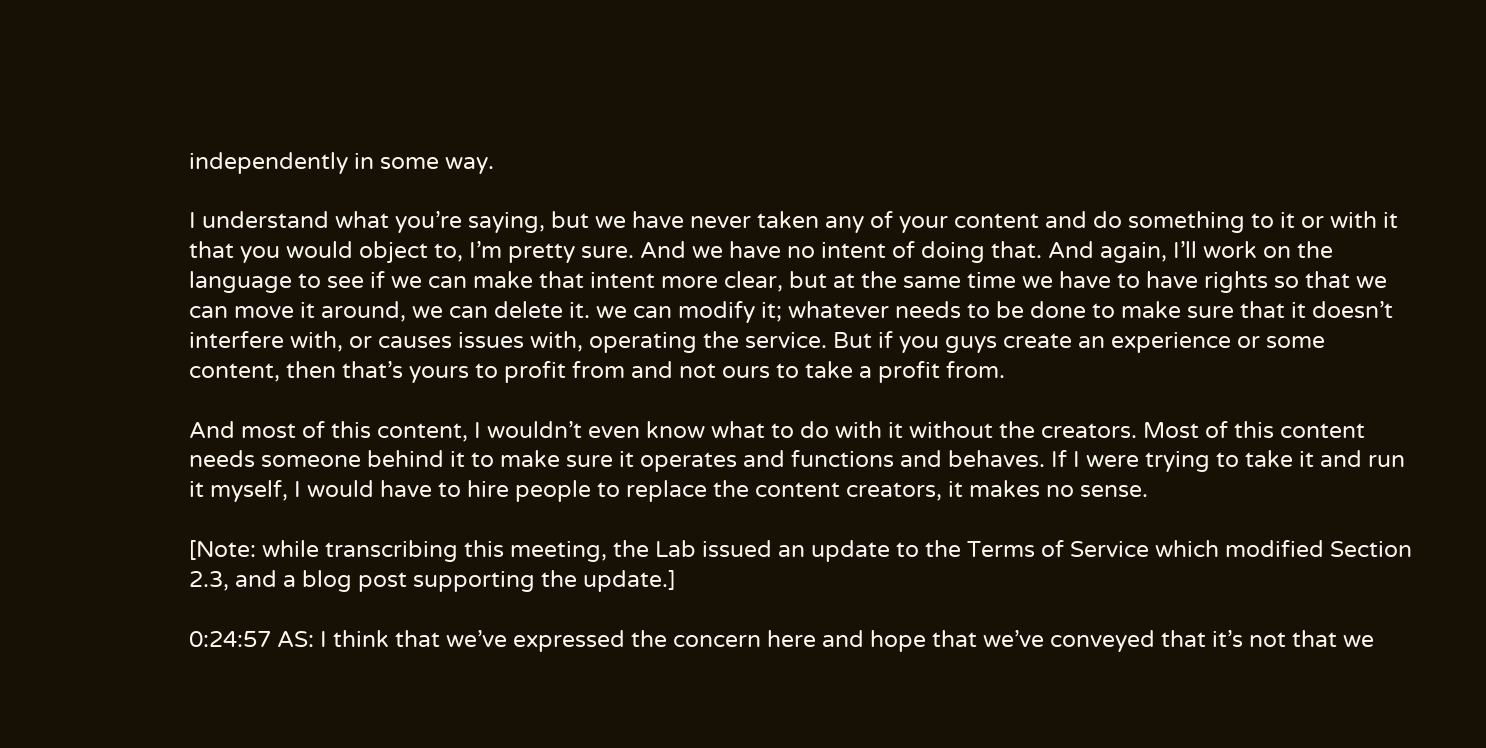independently in some way.

I understand what you’re saying, but we have never taken any of your content and do something to it or with it that you would object to, I’m pretty sure. And we have no intent of doing that. And again, I’ll work on the language to see if we can make that intent more clear, but at the same time we have to have rights so that we can move it around, we can delete it. we can modify it; whatever needs to be done to make sure that it doesn’t interfere with, or causes issues with, operating the service. But if you guys create an experience or some content, then that’s yours to profit from and not ours to take a profit from.

And most of this content, I wouldn’t even know what to do with it without the creators. Most of this content needs someone behind it to make sure it operates and functions and behaves. If I were trying to take it and run it myself, I would have to hire people to replace the content creators, it makes no sense.

[Note: while transcribing this meeting, the Lab issued an update to the Terms of Service which modified Section 2.3, and a blog post supporting the update.]

0:24:57 AS: I think that we’ve expressed the concern here and hope that we’ve conveyed that it’s not that we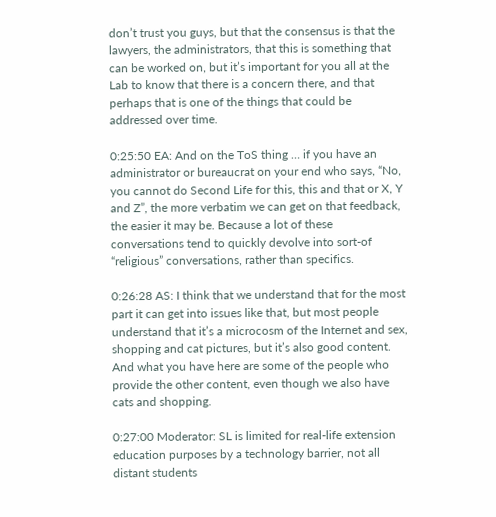don’t trust you guys, but that the consensus is that the lawyers, the administrators, that this is something that can be worked on, but it’s important for you all at the Lab to know that there is a concern there, and that perhaps that is one of the things that could be addressed over time.

0:25:50 EA: And on the ToS thing … if you have an administrator or bureaucrat on your end who says, “No, you cannot do Second Life for this, this and that or X, Y and Z”, the more verbatim we can get on that feedback, the easier it may be. Because a lot of these conversations tend to quickly devolve into sort-of “religious” conversations, rather than specifics.

0:26:28 AS: I think that we understand that for the most part it can get into issues like that, but most people understand that it’s a microcosm of the Internet and sex, shopping and cat pictures, but it’s also good content. And what you have here are some of the people who provide the other content, even though we also have cats and shopping.

0:27:00 Moderator: SL is limited for real-life extension education purposes by a technology barrier, not all distant students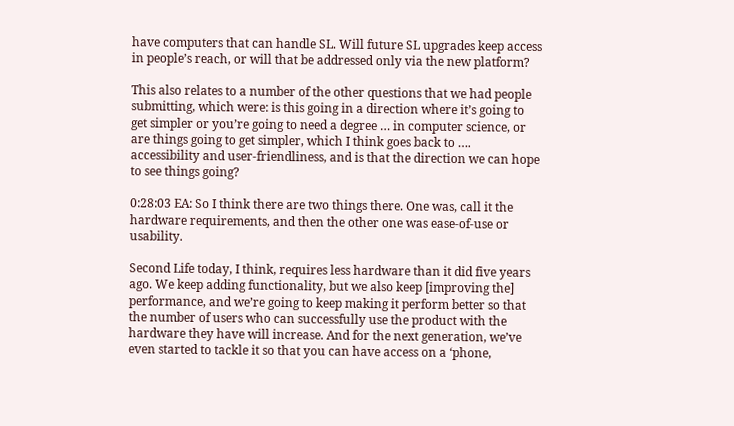have computers that can handle SL. Will future SL upgrades keep access in people’s reach, or will that be addressed only via the new platform?

This also relates to a number of the other questions that we had people submitting, which were: is this going in a direction where it’s going to get simpler or you’re going to need a degree … in computer science, or are things going to get simpler, which I think goes back to …. accessibility and user-friendliness, and is that the direction we can hope to see things going?

0:28:03 EA: So I think there are two things there. One was, call it the hardware requirements, and then the other one was ease-of-use or usability.

Second Life today, I think, requires less hardware than it did five years ago. We keep adding functionality, but we also keep [improving the] performance, and we’re going to keep making it perform better so that the number of users who can successfully use the product with the hardware they have will increase. And for the next generation, we’ve even started to tackle it so that you can have access on a ‘phone,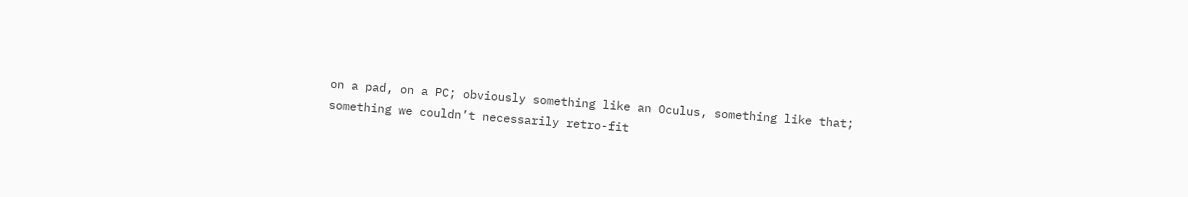on a pad, on a PC; obviously something like an Oculus, something like that; something we couldn’t necessarily retro-fit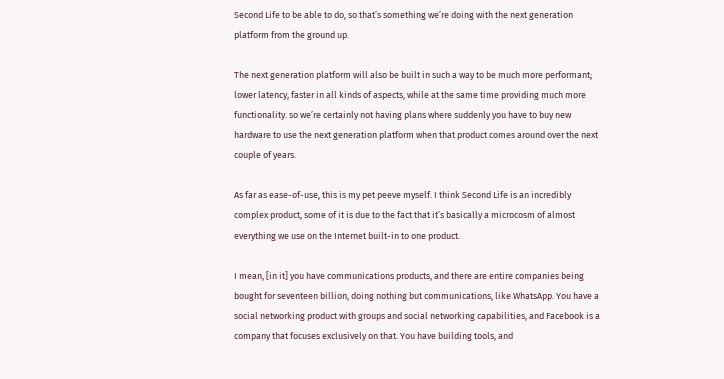Second Life to be able to do, so that’s something we’re doing with the next generation platform from the ground up.

The next generation platform will also be built in such a way to be much more performant; lower latency, faster in all kinds of aspects, while at the same time providing much more functionality. so we’re certainly not having plans where suddenly you have to buy new hardware to use the next generation platform when that product comes around over the next couple of years.

As far as ease-of-use, this is my pet peeve myself. I think Second Life is an incredibly complex product, some of it is due to the fact that it’s basically a microcosm of almost everything we use on the Internet built-in to one product.

I mean, [in it] you have communications products, and there are entire companies being bought for seventeen billion, doing nothing but communications, like WhatsApp. You have a social networking product with groups and social networking capabilities, and Facebook is a company that focuses exclusively on that. You have building tools, and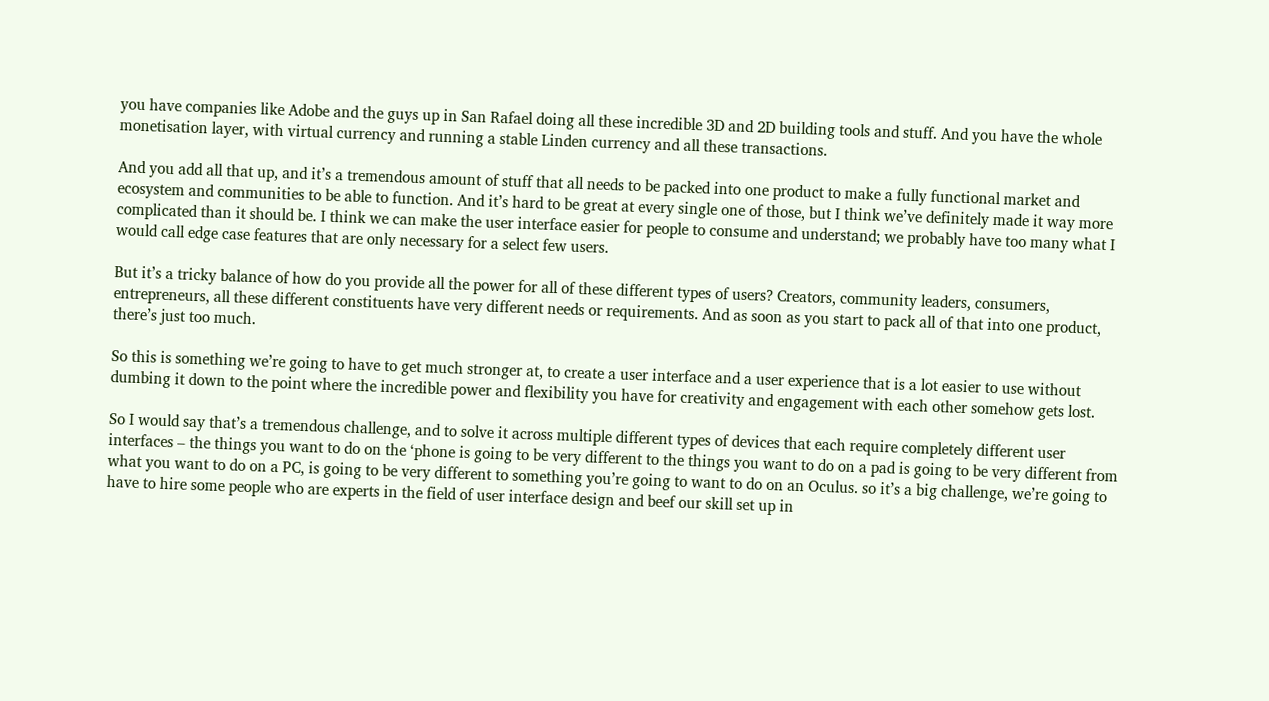you have companies like Adobe and the guys up in San Rafael doing all these incredible 3D and 2D building tools and stuff. And you have the whole monetisation layer, with virtual currency and running a stable Linden currency and all these transactions.

And you add all that up, and it’s a tremendous amount of stuff that all needs to be packed into one product to make a fully functional market and ecosystem and communities to be able to function. And it’s hard to be great at every single one of those, but I think we’ve definitely made it way more complicated than it should be. I think we can make the user interface easier for people to consume and understand; we probably have too many what I would call edge case features that are only necessary for a select few users.

But it’s a tricky balance of how do you provide all the power for all of these different types of users? Creators, community leaders, consumers, entrepreneurs, all these different constituents have very different needs or requirements. And as soon as you start to pack all of that into one product, there’s just too much.

So this is something we’re going to have to get much stronger at, to create a user interface and a user experience that is a lot easier to use without dumbing it down to the point where the incredible power and flexibility you have for creativity and engagement with each other somehow gets lost.

So I would say that’s a tremendous challenge, and to solve it across multiple different types of devices that each require completely different user interfaces – the things you want to do on the ‘phone is going to be very different to the things you want to do on a pad is going to be very different from what you want to do on a PC, is going to be very different to something you’re going to want to do on an Oculus. so it’s a big challenge, we’re going to have to hire some people who are experts in the field of user interface design and beef our skill set up in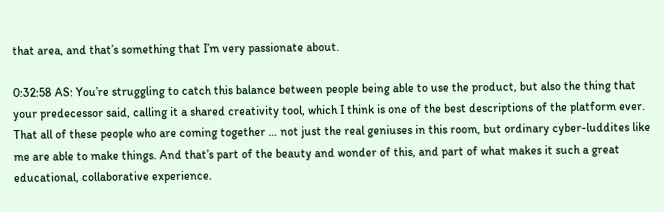that area, and that’s something that I’m very passionate about.

0:32:58 AS: You’re struggling to catch this balance between people being able to use the product, but also the thing that your predecessor said, calling it a shared creativity tool, which I think is one of the best descriptions of the platform ever. That all of these people who are coming together … not just the real geniuses in this room, but ordinary cyber-luddites like me are able to make things. And that’s part of the beauty and wonder of this, and part of what makes it such a great educational, collaborative experience.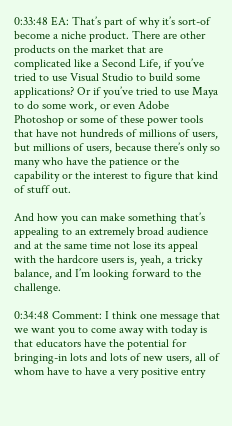0:33:48 EA: That’s part of why it’s sort-of become a niche product. There are other products on the market that are complicated like a Second Life, if you’ve tried to use Visual Studio to build some applications? Or if you’ve tried to use Maya to do some work, or even Adobe Photoshop or some of these power tools that have not hundreds of millions of users, but millions of users, because there’s only so many who have the patience or the capability or the interest to figure that kind of stuff out.

And how you can make something that’s appealing to an extremely broad audience and at the same time not lose its appeal with the hardcore users is, yeah, a tricky balance, and I’m looking forward to the challenge.

0:34:48 Comment: I think one message that we want you to come away with today is that educators have the potential for bringing-in lots and lots of new users, all of whom have to have a very positive entry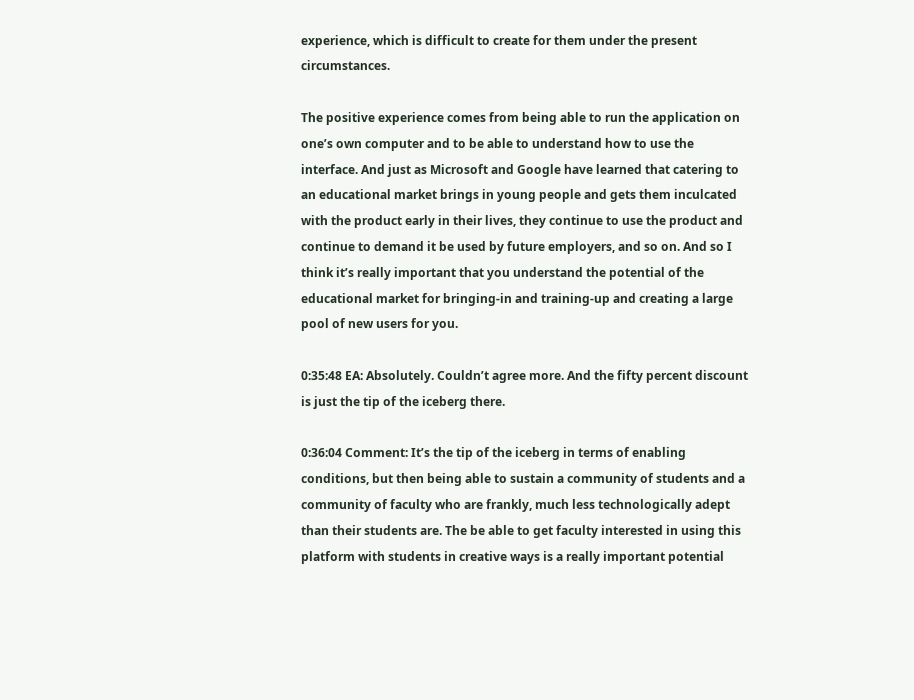experience, which is difficult to create for them under the present circumstances.

The positive experience comes from being able to run the application on one’s own computer and to be able to understand how to use the interface. And just as Microsoft and Google have learned that catering to an educational market brings in young people and gets them inculcated with the product early in their lives, they continue to use the product and continue to demand it be used by future employers, and so on. And so I think it’s really important that you understand the potential of the educational market for bringing-in and training-up and creating a large pool of new users for you.

0:35:48 EA: Absolutely. Couldn’t agree more. And the fifty percent discount is just the tip of the iceberg there.

0:36:04 Comment: It’s the tip of the iceberg in terms of enabling conditions, but then being able to sustain a community of students and a community of faculty who are frankly, much less technologically adept than their students are. The be able to get faculty interested in using this platform with students in creative ways is a really important potential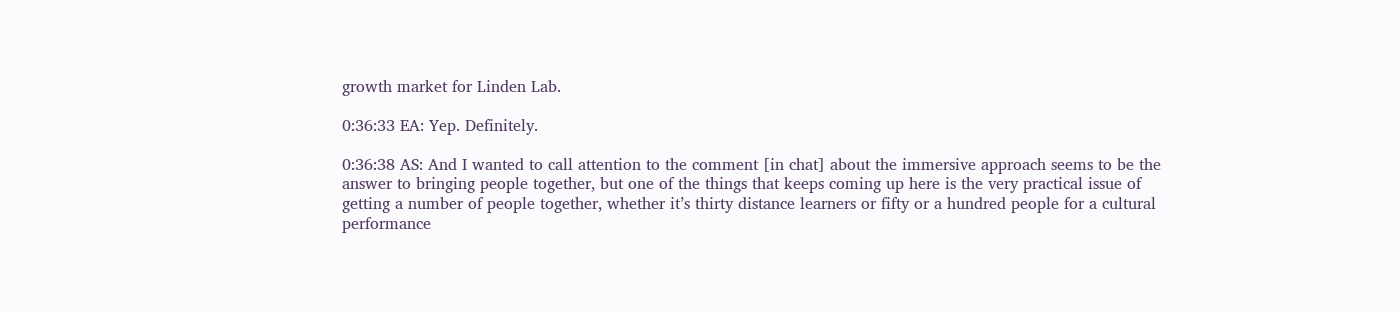growth market for Linden Lab.

0:36:33 EA: Yep. Definitely.

0:36:38 AS: And I wanted to call attention to the comment [in chat] about the immersive approach seems to be the answer to bringing people together, but one of the things that keeps coming up here is the very practical issue of getting a number of people together, whether it’s thirty distance learners or fifty or a hundred people for a cultural performance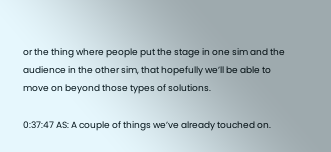or the thing where people put the stage in one sim and the audience in the other sim, that hopefully we’ll be able to move on beyond those types of solutions.

0:37:47 AS: A couple of things we’ve already touched on.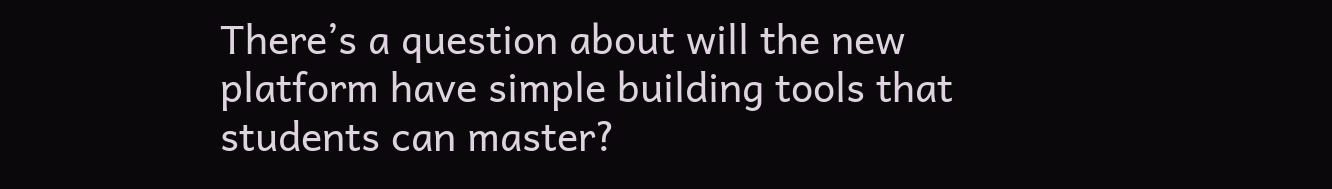There’s a question about will the new platform have simple building tools that students can master?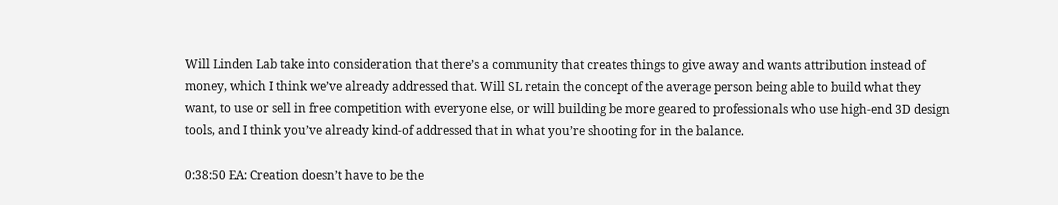Will Linden Lab take into consideration that there’s a community that creates things to give away and wants attribution instead of money, which I think we’ve already addressed that. Will SL retain the concept of the average person being able to build what they want, to use or sell in free competition with everyone else, or will building be more geared to professionals who use high-end 3D design tools, and I think you’ve already kind-of addressed that in what you’re shooting for in the balance.

0:38:50 EA: Creation doesn’t have to be the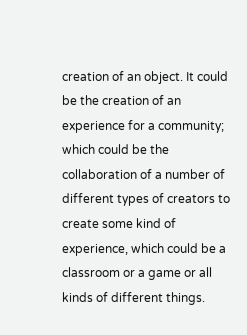creation of an object. It could be the creation of an experience for a community; which could be the collaboration of a number of different types of creators to create some kind of experience, which could be a classroom or a game or all kinds of different things.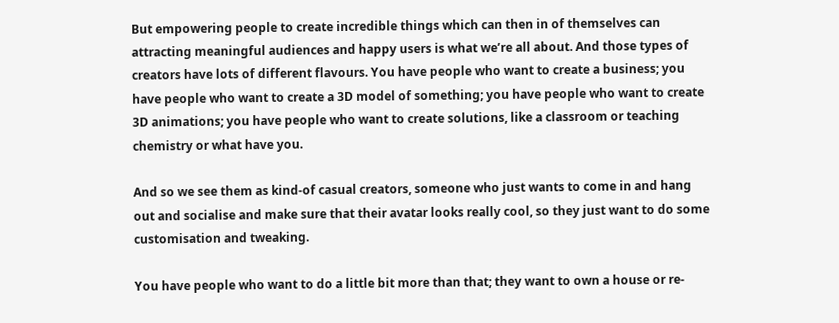But empowering people to create incredible things which can then in of themselves can attracting meaningful audiences and happy users is what we’re all about. And those types of creators have lots of different flavours. You have people who want to create a business; you have people who want to create a 3D model of something; you have people who want to create 3D animations; you have people who want to create solutions, like a classroom or teaching chemistry or what have you.

And so we see them as kind-of casual creators, someone who just wants to come in and hang out and socialise and make sure that their avatar looks really cool, so they just want to do some customisation and tweaking.

You have people who want to do a little bit more than that; they want to own a house or re-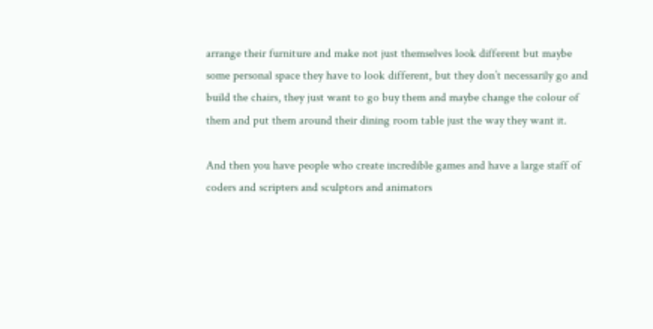arrange their furniture and make not just themselves look different but maybe some personal space they have to look different, but they don’t necessarily go and build the chairs, they just want to go buy them and maybe change the colour of them and put them around their dining room table just the way they want it.

And then you have people who create incredible games and have a large staff of coders and scripters and sculptors and animators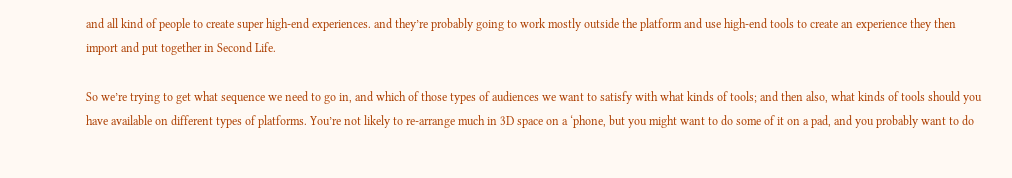and all kind of people to create super high-end experiences. and they’re probably going to work mostly outside the platform and use high-end tools to create an experience they then import and put together in Second Life.

So we’re trying to get what sequence we need to go in, and which of those types of audiences we want to satisfy with what kinds of tools; and then also, what kinds of tools should you have available on different types of platforms. You’re not likely to re-arrange much in 3D space on a ‘phone, but you might want to do some of it on a pad, and you probably want to do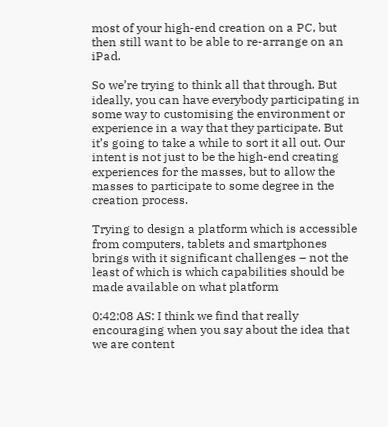most of your high-end creation on a PC, but then still want to be able to re-arrange on an iPad.

So we’re trying to think all that through. But ideally, you can have everybody participating in some way to customising the environment or experience in a way that they participate. But it’s going to take a while to sort it all out. Our intent is not just to be the high-end creating experiences for the masses, but to allow the masses to participate to some degree in the creation process.

Trying to design a platform which is accessible from computers, tablets and smartphones brings with it significant challenges – not the least of which is which capabilities should be made available on what platform

0:42:08 AS: I think we find that really encouraging when you say about the idea that we are content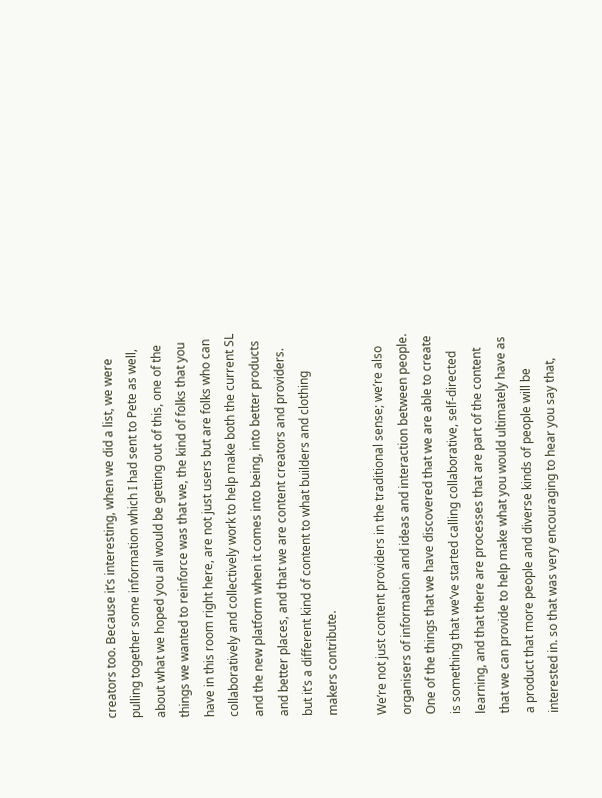creators too. Because it’s interesting, when we did a list, we were pulling together some information which I had sent to Pete as well, about what we hoped you all would be getting out of this, one of the things we wanted to reinforce was that we, the kind of folks that you have in this room right here, are not just users but are folks who can collaboratively and collectively work to help make both the current SL and the new platform when it comes into being, into better products and better places, and that we are content creators and providers. but it’s a different kind of content to what builders and clothing makers contribute.

We’re not just content providers in the traditional sense; we’re also organisers of information and ideas and interaction between people. One of the things that we have discovered that we are able to create is something that we’ve started calling collaborative, self-directed learning, and that there are processes that are part of the content that we can provide to help make what you would ultimately have as a product that more people and diverse kinds of people will be interested in. so that was very encouraging to hear you say that,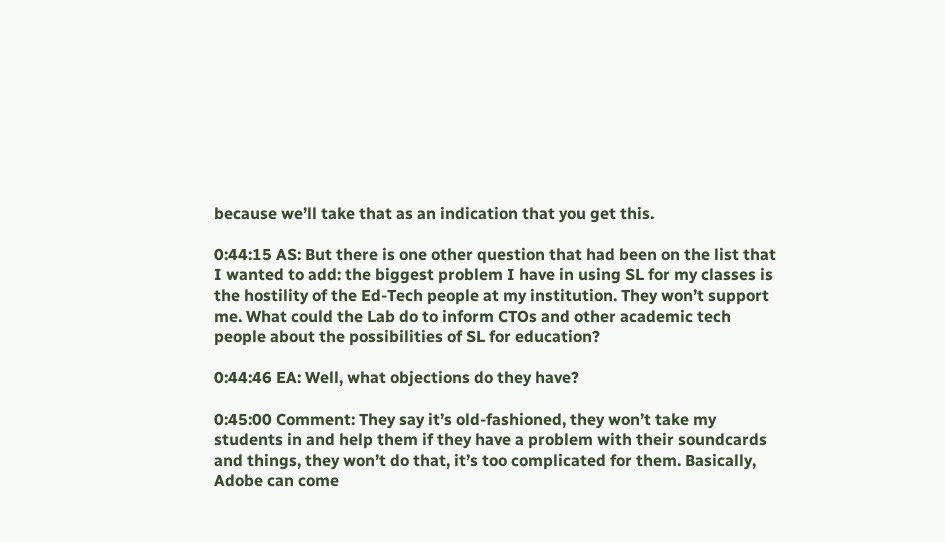because we’ll take that as an indication that you get this.

0:44:15 AS: But there is one other question that had been on the list that I wanted to add: the biggest problem I have in using SL for my classes is the hostility of the Ed-Tech people at my institution. They won’t support me. What could the Lab do to inform CTOs and other academic tech people about the possibilities of SL for education?

0:44:46 EA: Well, what objections do they have?

0:45:00 Comment: They say it’s old-fashioned, they won’t take my students in and help them if they have a problem with their soundcards and things, they won’t do that, it’s too complicated for them. Basically, Adobe can come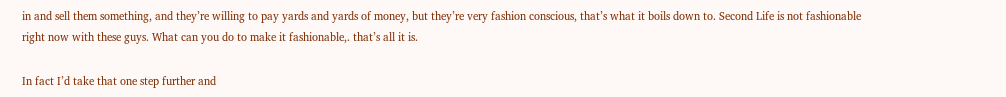in and sell them something, and they’re willing to pay yards and yards of money, but they’re very fashion conscious, that’s what it boils down to. Second Life is not fashionable right now with these guys. What can you do to make it fashionable,. that’s all it is.

In fact I’d take that one step further and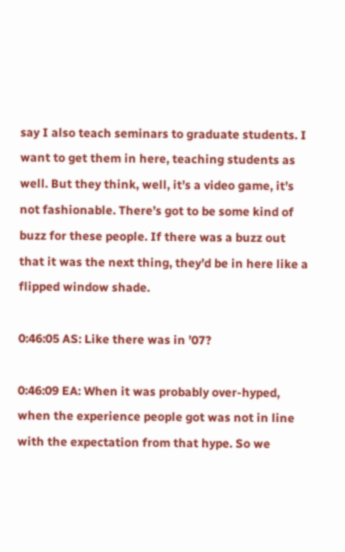say I also teach seminars to graduate students. I want to get them in here, teaching students as well. But they think, well, it’s a video game, it’s not fashionable. There’s got to be some kind of buzz for these people. If there was a buzz out that it was the next thing, they’d be in here like a flipped window shade.

0:46:05 AS: Like there was in ’07?

0:46:09 EA: When it was probably over-hyped, when the experience people got was not in line with the expectation from that hype. So we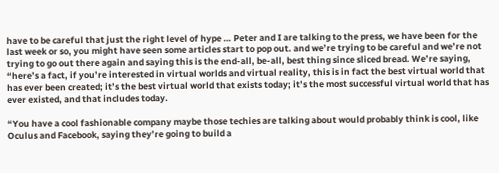have to be careful that just the right level of hype … Peter and I are talking to the press, we have been for the last week or so, you might have seen some articles start to pop out. and we’re trying to be careful and we’re not trying to go out there again and saying this is the end-all, be-all, best thing since sliced bread. We’re saying, “here’s a fact, if you’re interested in virtual worlds and virtual reality, this is in fact the best virtual world that has ever been created; it’s the best virtual world that exists today; it’s the most successful virtual world that has ever existed, and that includes today.

“You have a cool fashionable company maybe those techies are talking about would probably think is cool, like Oculus and Facebook, saying they’re going to build a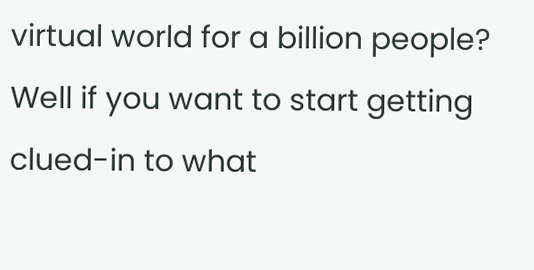virtual world for a billion people? Well if you want to start getting clued-in to what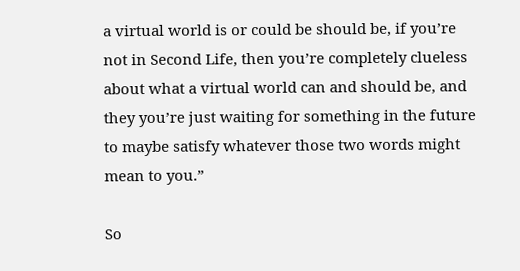a virtual world is or could be should be, if you’re not in Second Life, then you’re completely clueless about what a virtual world can and should be, and they you’re just waiting for something in the future to maybe satisfy whatever those two words might mean to you.”

So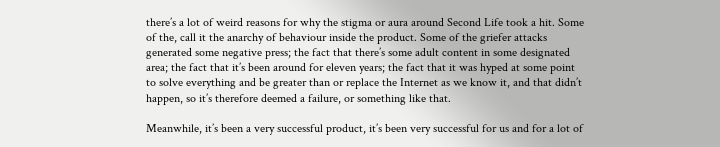there’s a lot of weird reasons for why the stigma or aura around Second Life took a hit. Some of the, call it the anarchy of behaviour inside the product. Some of the griefer attacks generated some negative press; the fact that there’s some adult content in some designated area; the fact that it’s been around for eleven years; the fact that it was hyped at some point to solve everything and be greater than or replace the Internet as we know it, and that didn’t happen, so it’s therefore deemed a failure, or something like that.

Meanwhile, it’s been a very successful product, it’s been very successful for us and for a lot of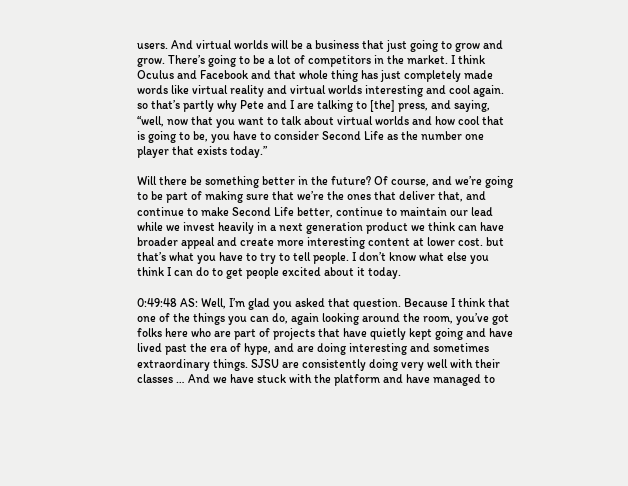users. And virtual worlds will be a business that just going to grow and grow. There’s going to be a lot of competitors in the market. I think Oculus and Facebook and that whole thing has just completely made words like virtual reality and virtual worlds interesting and cool again. so that’s partly why Pete and I are talking to [the] press, and saying, “well, now that you want to talk about virtual worlds and how cool that is going to be, you have to consider Second Life as the number one player that exists today.”

Will there be something better in the future? Of course, and we’re going to be part of making sure that we’re the ones that deliver that, and continue to make Second Life better, continue to maintain our lead while we invest heavily in a next generation product we think can have broader appeal and create more interesting content at lower cost. but that’s what you have to try to tell people. I don’t know what else you think I can do to get people excited about it today.

0:49:48 AS: Well, I’m glad you asked that question. Because I think that one of the things you can do, again looking around the room, you’ve got folks here who are part of projects that have quietly kept going and have lived past the era of hype, and are doing interesting and sometimes extraordinary things. SJSU are consistently doing very well with their classes … And we have stuck with the platform and have managed to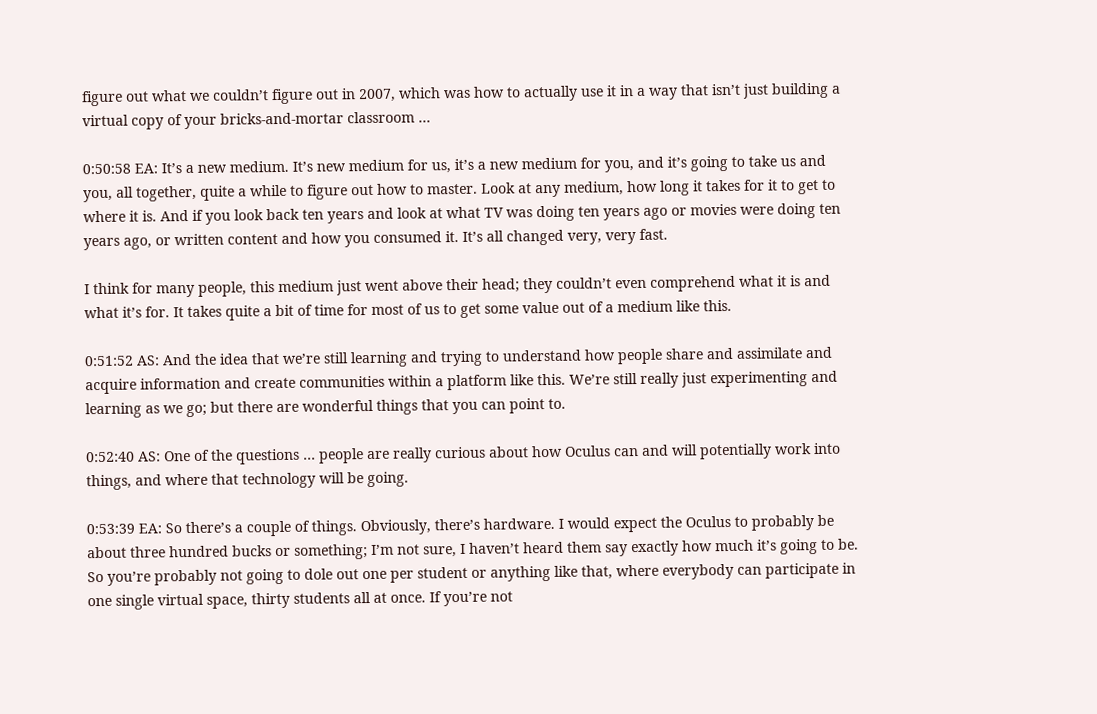figure out what we couldn’t figure out in 2007, which was how to actually use it in a way that isn’t just building a virtual copy of your bricks-and-mortar classroom …

0:50:58 EA: It’s a new medium. It’s new medium for us, it’s a new medium for you, and it’s going to take us and you, all together, quite a while to figure out how to master. Look at any medium, how long it takes for it to get to where it is. And if you look back ten years and look at what TV was doing ten years ago or movies were doing ten years ago, or written content and how you consumed it. It’s all changed very, very fast.

I think for many people, this medium just went above their head; they couldn’t even comprehend what it is and what it’s for. It takes quite a bit of time for most of us to get some value out of a medium like this.

0:51:52 AS: And the idea that we’re still learning and trying to understand how people share and assimilate and acquire information and create communities within a platform like this. We’re still really just experimenting and learning as we go; but there are wonderful things that you can point to.

0:52:40 AS: One of the questions … people are really curious about how Oculus can and will potentially work into things, and where that technology will be going.

0:53:39 EA: So there’s a couple of things. Obviously, there’s hardware. I would expect the Oculus to probably be about three hundred bucks or something; I’m not sure, I haven’t heard them say exactly how much it’s going to be. So you’re probably not going to dole out one per student or anything like that, where everybody can participate in one single virtual space, thirty students all at once. If you’re not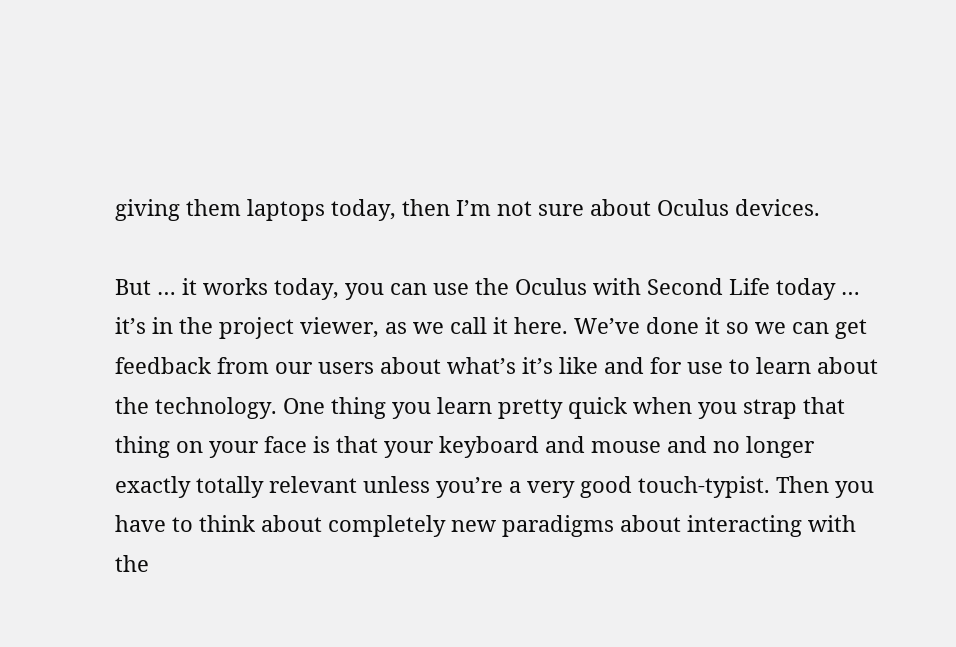giving them laptops today, then I’m not sure about Oculus devices.

But … it works today, you can use the Oculus with Second Life today … it’s in the project viewer, as we call it here. We’ve done it so we can get feedback from our users about what’s it’s like and for use to learn about the technology. One thing you learn pretty quick when you strap that thing on your face is that your keyboard and mouse and no longer exactly totally relevant unless you’re a very good touch-typist. Then you have to think about completely new paradigms about interacting with the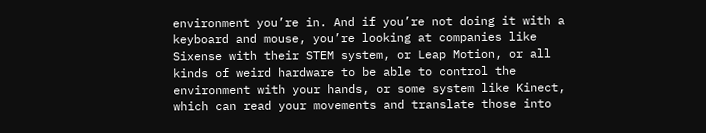environment you’re in. And if you’re not doing it with a keyboard and mouse, you’re looking at companies like Sixense with their STEM system, or Leap Motion, or all kinds of weird hardware to be able to control the environment with your hands, or some system like Kinect, which can read your movements and translate those into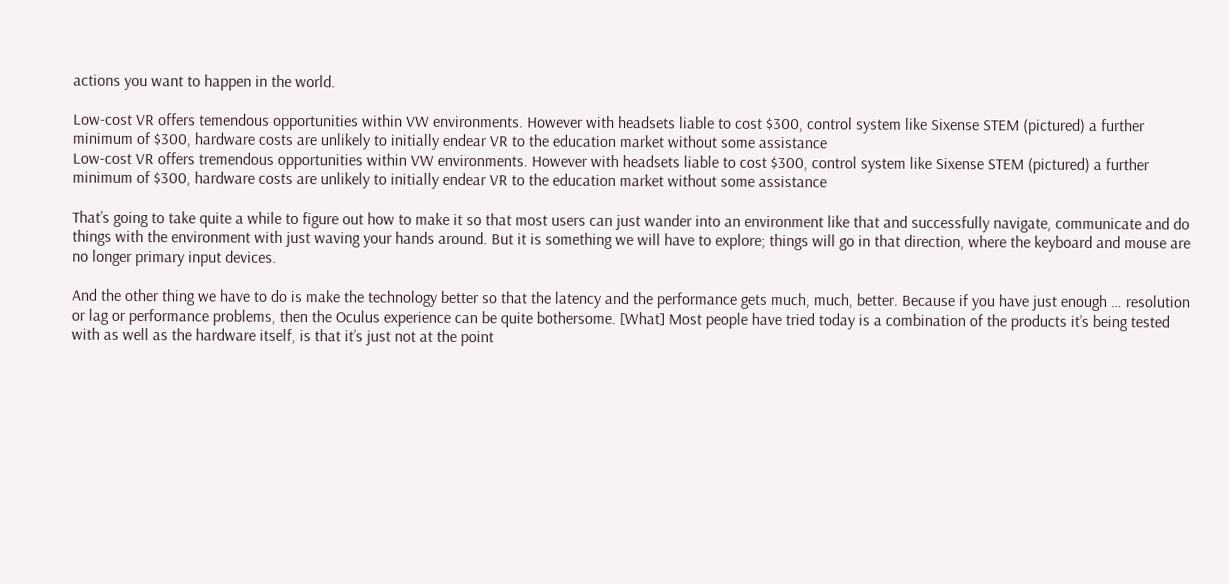actions you want to happen in the world.

Low-cost VR offers temendous opportunities within VW environments. However with headsets liable to cost $300, control system like Sixense STEM (pictured) a further minimum of $300, hardware costs are unlikely to initially endear VR to the education market without some assistance
Low-cost VR offers tremendous opportunities within VW environments. However with headsets liable to cost $300, control system like Sixense STEM (pictured) a further minimum of $300, hardware costs are unlikely to initially endear VR to the education market without some assistance

That’s going to take quite a while to figure out how to make it so that most users can just wander into an environment like that and successfully navigate, communicate and do things with the environment with just waving your hands around. But it is something we will have to explore; things will go in that direction, where the keyboard and mouse are no longer primary input devices.

And the other thing we have to do is make the technology better so that the latency and the performance gets much, much, better. Because if you have just enough … resolution or lag or performance problems, then the Oculus experience can be quite bothersome. [What] Most people have tried today is a combination of the products it’s being tested with as well as the hardware itself, is that it’s just not at the point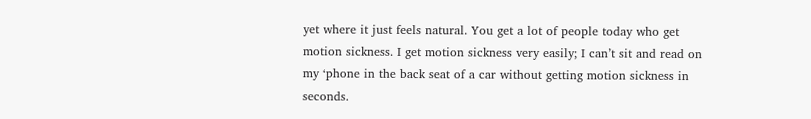yet where it just feels natural. You get a lot of people today who get motion sickness. I get motion sickness very easily; I can’t sit and read on my ‘phone in the back seat of a car without getting motion sickness in seconds.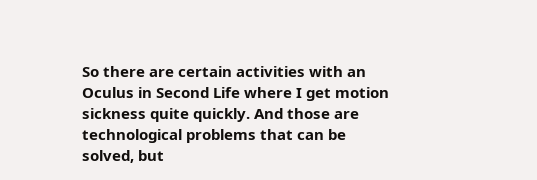So there are certain activities with an Oculus in Second Life where I get motion sickness quite quickly. And those are technological problems that can be solved, but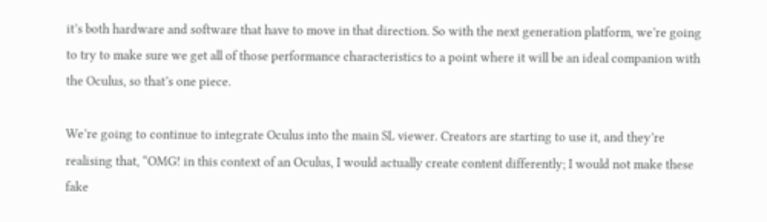it’s both hardware and software that have to move in that direction. So with the next generation platform, we’re going to try to make sure we get all of those performance characteristics to a point where it will be an ideal companion with the Oculus, so that’s one piece.

We’re going to continue to integrate Oculus into the main SL viewer. Creators are starting to use it, and they’re realising that, “OMG! in this context of an Oculus, I would actually create content differently; I would not make these fake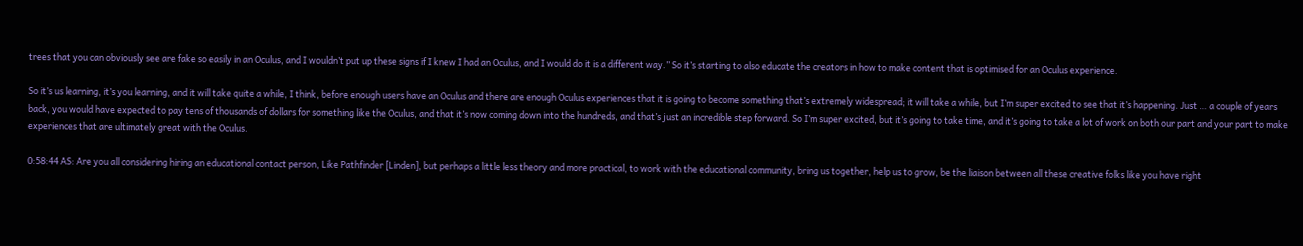trees that you can obviously see are fake so easily in an Oculus, and I wouldn’t put up these signs if I knew I had an Oculus, and I would do it is a different way.” So it’s starting to also educate the creators in how to make content that is optimised for an Oculus experience.

So it’s us learning, it’s you learning, and it will take quite a while, I think, before enough users have an Oculus and there are enough Oculus experiences that it is going to become something that’s extremely widespread; it will take a while, but I’m super excited to see that it’s happening. Just … a couple of years back, you would have expected to pay tens of thousands of dollars for something like the Oculus, and that it’s now coming down into the hundreds, and that’s just an incredible step forward. So I’m super excited, but it’s going to take time, and it’s going to take a lot of work on both our part and your part to make experiences that are ultimately great with the Oculus.

0:58:44 AS: Are you all considering hiring an educational contact person, Like Pathfinder [Linden], but perhaps a little less theory and more practical, to work with the educational community, bring us together, help us to grow, be the liaison between all these creative folks like you have right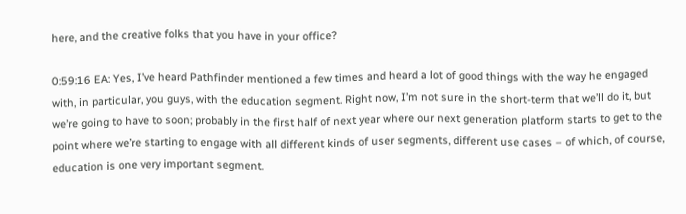here, and the creative folks that you have in your office?

0:59:16 EA: Yes, I’ve heard Pathfinder mentioned a few times and heard a lot of good things with the way he engaged with, in particular, you guys, with the education segment. Right now, I’m not sure in the short-term that we’ll do it, but we’re going to have to soon; probably in the first half of next year where our next generation platform starts to get to the point where we’re starting to engage with all different kinds of user segments, different use cases – of which, of course, education is one very important segment.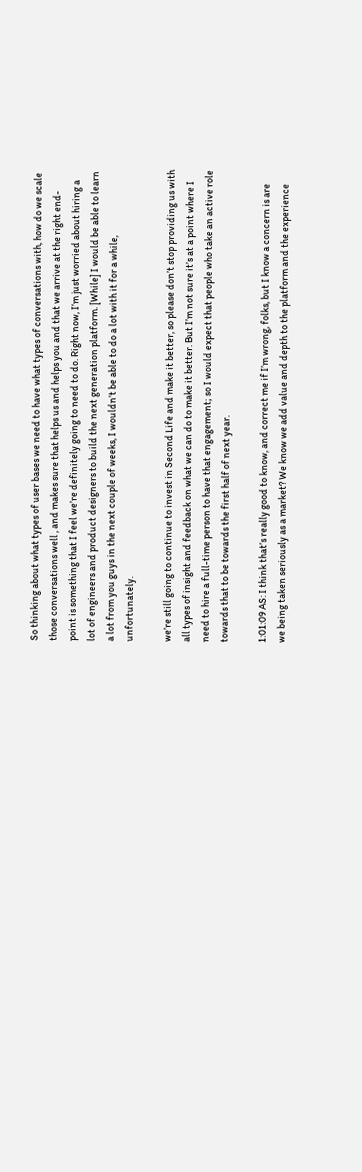So thinking about what types of user bases we need to have what types of conversations with, how do we scale those conversations well , and makes sure that helps us and helps you and that we arrive at the right end-point is something that I feel we’re definitely going to need to do. Right now, I’m just worried about hiring a lot of engineers and product designers to build the next generation platform. [While] I would be able to learn a lot from you guys in the next couple of weeks, I wouldn’t be able to do a lot with it for a while, unfortunately.

we’re still going to continue to invest in Second Life and make it better, so please don’t stop providing us with all types of insight and feedback on what we can do to make it better. But I’m not sure it’s at a point where I need to hire a full-time person to have that engagement; so I would expect that people who take an active role towards that to be towards the first half of next year.

1:01:09 AS: I think that’s really good to know, and correct me if I’m wrong, folks, but I know a concern is are we being taken seriously as a market? We know we add value and depth to the platform and the experience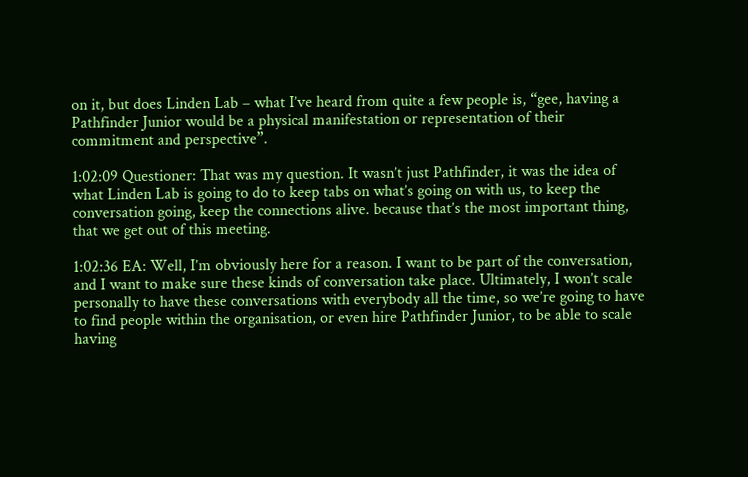on it, but does Linden Lab – what I’ve heard from quite a few people is, “gee, having a Pathfinder Junior would be a physical manifestation or representation of their commitment and perspective”.

1:02:09 Questioner: That was my question. It wasn’t just Pathfinder, it was the idea of what Linden Lab is going to do to keep tabs on what’s going on with us, to keep the conversation going, keep the connections alive. because that’s the most important thing, that we get out of this meeting.

1:02:36 EA: Well, I’m obviously here for a reason. I want to be part of the conversation, and I want to make sure these kinds of conversation take place. Ultimately, I won’t scale personally to have these conversations with everybody all the time, so we’re going to have to find people within the organisation, or even hire Pathfinder Junior, to be able to scale having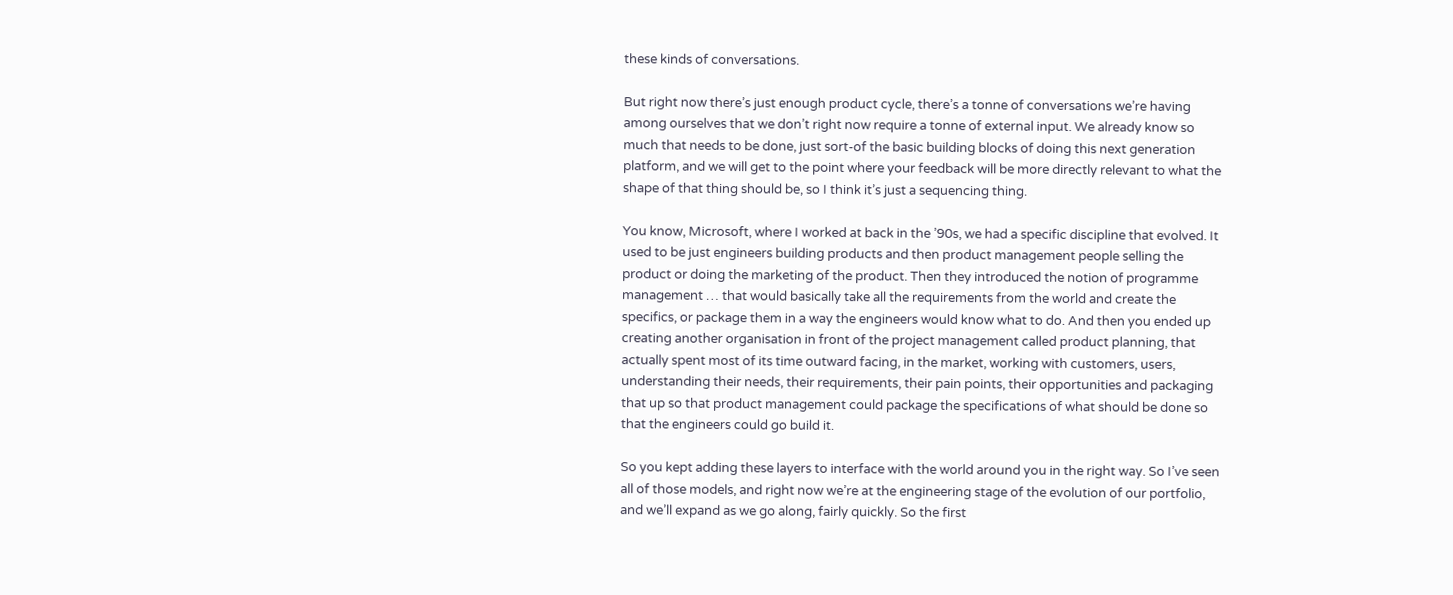these kinds of conversations.

But right now there’s just enough product cycle, there’s a tonne of conversations we’re having among ourselves that we don’t right now require a tonne of external input. We already know so much that needs to be done, just sort-of the basic building blocks of doing this next generation platform, and we will get to the point where your feedback will be more directly relevant to what the shape of that thing should be, so I think it’s just a sequencing thing.

You know, Microsoft, where I worked at back in the ’90s, we had a specific discipline that evolved. It used to be just engineers building products and then product management people selling the product or doing the marketing of the product. Then they introduced the notion of programme management … that would basically take all the requirements from the world and create the specifics, or package them in a way the engineers would know what to do. And then you ended up creating another organisation in front of the project management called product planning, that actually spent most of its time outward facing, in the market, working with customers, users, understanding their needs, their requirements, their pain points, their opportunities and packaging that up so that product management could package the specifications of what should be done so that the engineers could go build it.

So you kept adding these layers to interface with the world around you in the right way. So I’ve seen all of those models, and right now we’re at the engineering stage of the evolution of our portfolio, and we’ll expand as we go along, fairly quickly. So the first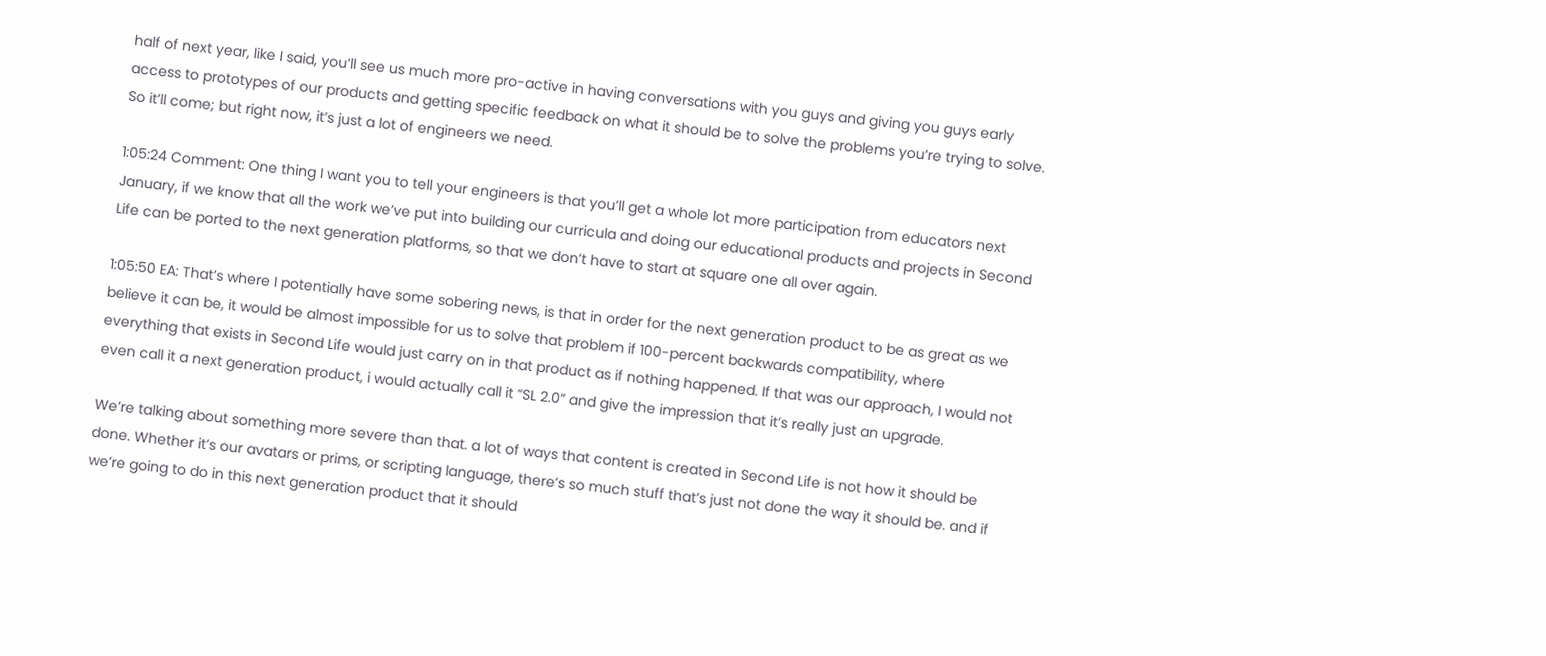half of next year, like I said, you’ll see us much more pro-active in having conversations with you guys and giving you guys early access to prototypes of our products and getting specific feedback on what it should be to solve the problems you’re trying to solve. So it’ll come; but right now, it’s just a lot of engineers we need.

1:05:24 Comment: One thing I want you to tell your engineers is that you’ll get a whole lot more participation from educators next January, if we know that all the work we’ve put into building our curricula and doing our educational products and projects in Second Life can be ported to the next generation platforms, so that we don’t have to start at square one all over again.

1:05:50 EA: That’s where I potentially have some sobering news, is that in order for the next generation product to be as great as we believe it can be, it would be almost impossible for us to solve that problem if 100-percent backwards compatibility, where everything that exists in Second Life would just carry on in that product as if nothing happened. If that was our approach, I would not even call it a next generation product, i would actually call it “SL 2.0” and give the impression that it’s really just an upgrade.

We’re talking about something more severe than that. a lot of ways that content is created in Second Life is not how it should be done. Whether it’s our avatars or prims, or scripting language, there’s so much stuff that’s just not done the way it should be. and if we’re going to do in this next generation product that it should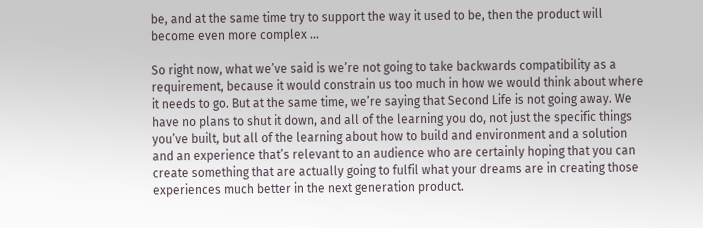be, and at the same time try to support the way it used to be, then the product will become even more complex …

So right now, what we’ve said is we’re not going to take backwards compatibility as a requirement, because it would constrain us too much in how we would think about where it needs to go. But at the same time, we’re saying that Second Life is not going away. We have no plans to shut it down, and all of the learning you do, not just the specific things you’ve built, but all of the learning about how to build and environment and a solution and an experience that’s relevant to an audience who are certainly hoping that you can create something that are actually going to fulfil what your dreams are in creating those experiences much better in the next generation product.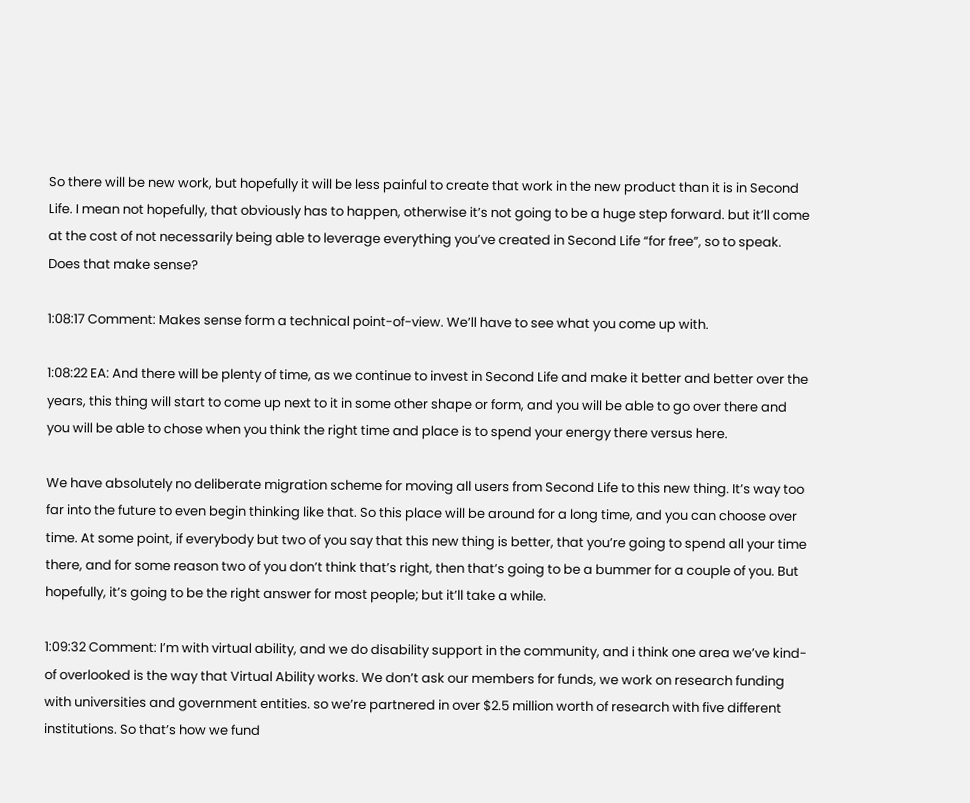So there will be new work, but hopefully it will be less painful to create that work in the new product than it is in Second Life. I mean not hopefully, that obviously has to happen, otherwise it’s not going to be a huge step forward. but it’ll come at the cost of not necessarily being able to leverage everything you’ve created in Second Life “for free”, so to speak. Does that make sense?

1:08:17 Comment: Makes sense form a technical point-of-view. We’ll have to see what you come up with.

1:08:22 EA: And there will be plenty of time, as we continue to invest in Second Life and make it better and better over the years, this thing will start to come up next to it in some other shape or form, and you will be able to go over there and you will be able to chose when you think the right time and place is to spend your energy there versus here.

We have absolutely no deliberate migration scheme for moving all users from Second Life to this new thing. It’s way too far into the future to even begin thinking like that. So this place will be around for a long time, and you can choose over time. At some point, if everybody but two of you say that this new thing is better, that you’re going to spend all your time there, and for some reason two of you don’t think that’s right, then that’s going to be a bummer for a couple of you. But hopefully, it’s going to be the right answer for most people; but it’ll take a while.

1:09:32 Comment: I’m with virtual ability, and we do disability support in the community, and i think one area we’ve kind-of overlooked is the way that Virtual Ability works. We don’t ask our members for funds, we work on research funding with universities and government entities. so we’re partnered in over $2.5 million worth of research with five different institutions. So that’s how we fund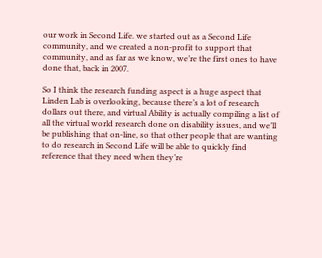our work in Second Life. we started out as a Second Life community, and we created a non-profit to support that community, and as far as we know, we’re the first ones to have done that, back in 2007.

So I think the research funding aspect is a huge aspect that Linden Lab is overlooking, because there’s a lot of research dollars out there, and virtual Ability is actually compiling a list of all the virtual world research done on disability issues, and we’ll be publishing that on-line, so that other people that are wanting to do research in Second Life will be able to quickly find reference that they need when they’re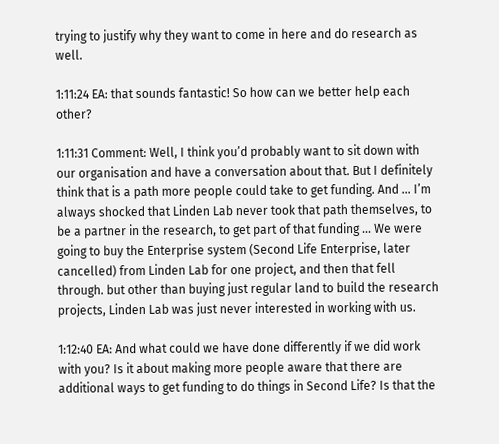trying to justify why they want to come in here and do research as well.

1:11:24 EA: that sounds fantastic! So how can we better help each other?

1:11:31 Comment: Well, I think you’d probably want to sit down with our organisation and have a conversation about that. But I definitely think that is a path more people could take to get funding. And … I’m always shocked that Linden Lab never took that path themselves, to be a partner in the research, to get part of that funding … We were going to buy the Enterprise system (Second Life Enterprise, later cancelled) from Linden Lab for one project, and then that fell through. but other than buying just regular land to build the research projects, Linden Lab was just never interested in working with us.

1:12:40 EA: And what could we have done differently if we did work with you? Is it about making more people aware that there are additional ways to get funding to do things in Second Life? Is that the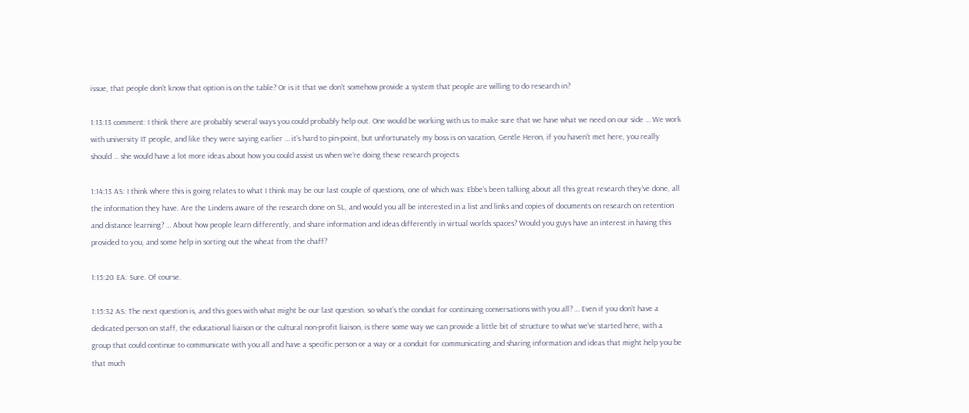issue, that people don’t know that option is on the table? Or is it that we don’t somehow provide a system that people are willing to do research in?

1:13:13 comment: I think there are probably several ways you could probably help out. One would be working with us to make sure that we have what we need on our side … We work with university IT people, and like they were saying earlier … it’s hard to pin-point, but unfortunately my boss is on vacation, Gentle Heron, if you haven’t met here, you really should … she would have a lot more ideas about how you could assist us when we’re doing these research projects.

1:14:13 AS: I think where this is going relates to what I think may be our last couple of questions, one of which was: Ebbe’s been talking about all this great research they’ve done, all the information they have. Are the Lindens aware of the research done on SL, and would you all be interested in a list and links and copies of documents on research on retention and distance learning? … About how people learn differently, and share information and ideas differently in virtual worlds spaces? Would you guys have an interest in having this provided to you, and some help in sorting out the wheat from the chaff?

1:15:20 EA: Sure. Of course.

1:15:32 AS: The next question is, and this goes with what might be our last question. so what’s the conduit for continuing conversations with you all? … Even if you don’t have a dedicated person on staff, the educational liaison or the cultural non-profit liaison, is there some way we can provide a little bit of structure to what we’ve started here, with a group that could continue to communicate with you all and have a specific person or a way or a conduit for communicating and sharing information and ideas that might help you be that much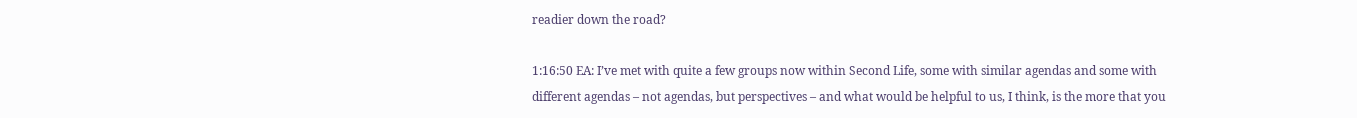readier down the road?

1:16:50 EA: I’ve met with quite a few groups now within Second Life, some with similar agendas and some with different agendas – not agendas, but perspectives – and what would be helpful to us, I think, is the more that you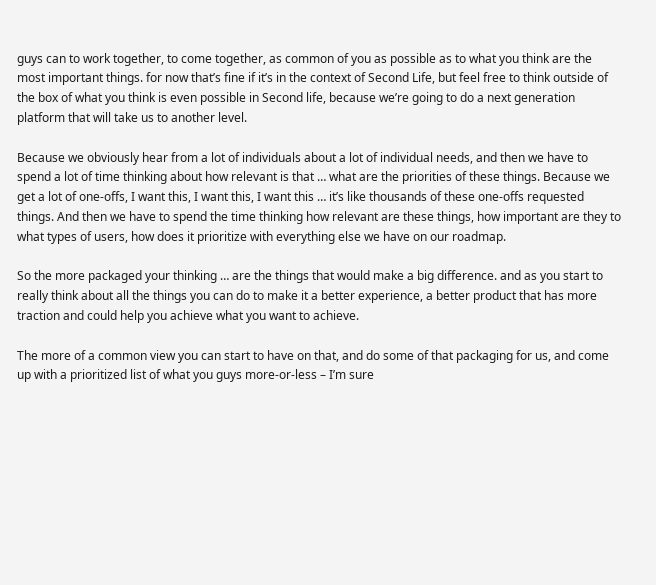guys can to work together, to come together, as common of you as possible as to what you think are the most important things. for now that’s fine if it’s in the context of Second Life, but feel free to think outside of the box of what you think is even possible in Second life, because we’re going to do a next generation platform that will take us to another level.

Because we obviously hear from a lot of individuals about a lot of individual needs, and then we have to spend a lot of time thinking about how relevant is that … what are the priorities of these things. Because we get a lot of one-offs, I want this, I want this, I want this … it’s like thousands of these one-offs requested things. And then we have to spend the time thinking how relevant are these things, how important are they to what types of users, how does it prioritize with everything else we have on our roadmap.

So the more packaged your thinking … are the things that would make a big difference. and as you start to really think about all the things you can do to make it a better experience, a better product that has more traction and could help you achieve what you want to achieve.

The more of a common view you can start to have on that, and do some of that packaging for us, and come up with a prioritized list of what you guys more-or-less – I’m sure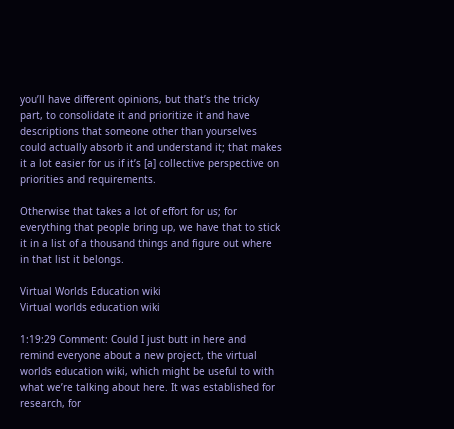you’ll have different opinions, but that’s the tricky part, to consolidate it and prioritize it and have descriptions that someone other than yourselves could actually absorb it and understand it; that makes it a lot easier for us if it’s [a] collective perspective on priorities and requirements.

Otherwise that takes a lot of effort for us; for everything that people bring up, we have that to stick it in a list of a thousand things and figure out where in that list it belongs.

Virtual Worlds Education wiki
Virtual worlds education wiki

1:19:29 Comment: Could I just butt in here and remind everyone about a new project, the virtual worlds education wiki, which might be useful to with what we’re talking about here. It was established for research, for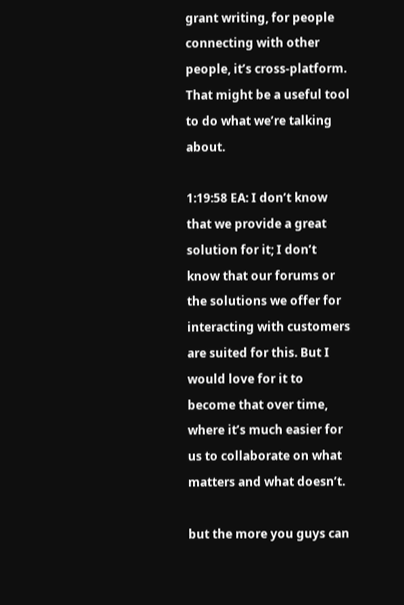grant writing, for people connecting with other people, it’s cross-platform. That might be a useful tool to do what we’re talking about.

1:19:58 EA: I don’t know that we provide a great solution for it; I don’t know that our forums or the solutions we offer for interacting with customers are suited for this. But I would love for it to become that over time, where it’s much easier for us to collaborate on what matters and what doesn’t.

but the more you guys can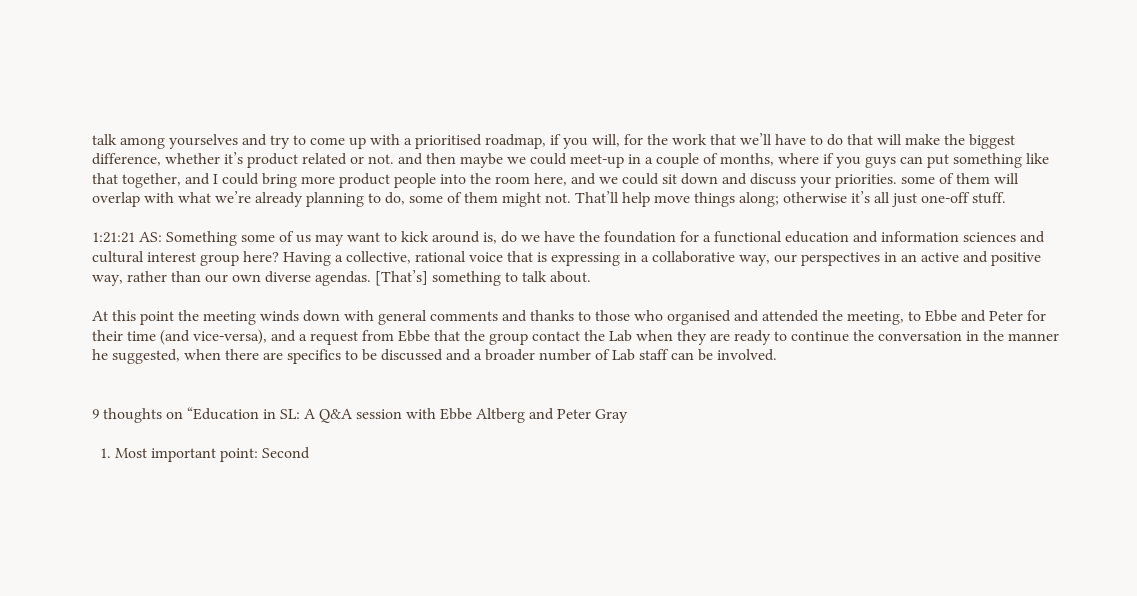talk among yourselves and try to come up with a prioritised roadmap, if you will, for the work that we’ll have to do that will make the biggest difference, whether it’s product related or not. and then maybe we could meet-up in a couple of months, where if you guys can put something like that together, and I could bring more product people into the room here, and we could sit down and discuss your priorities. some of them will overlap with what we’re already planning to do, some of them might not. That’ll help move things along; otherwise it’s all just one-off stuff.

1:21:21 AS: Something some of us may want to kick around is, do we have the foundation for a functional education and information sciences and cultural interest group here? Having a collective, rational voice that is expressing in a collaborative way, our perspectives in an active and positive way, rather than our own diverse agendas. [That’s] something to talk about.

At this point the meeting winds down with general comments and thanks to those who organised and attended the meeting, to Ebbe and Peter for their time (and vice-versa), and a request from Ebbe that the group contact the Lab when they are ready to continue the conversation in the manner he suggested, when there are specifics to be discussed and a broader number of Lab staff can be involved.


9 thoughts on “Education in SL: A Q&A session with Ebbe Altberg and Peter Gray

  1. Most important point: Second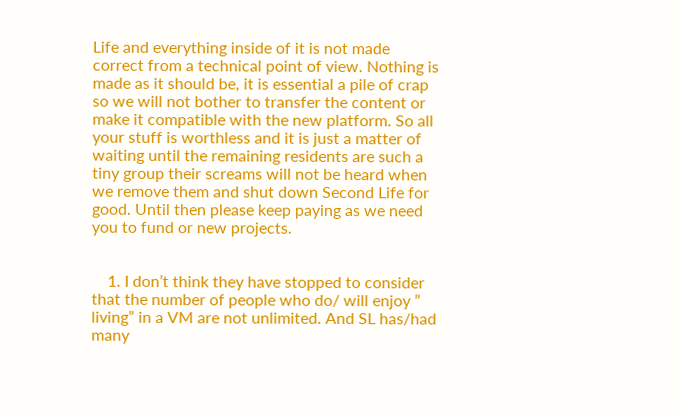Life and everything inside of it is not made correct from a technical point of view. Nothing is made as it should be, it is essential a pile of crap so we will not bother to transfer the content or make it compatible with the new platform. So all your stuff is worthless and it is just a matter of waiting until the remaining residents are such a tiny group their screams will not be heard when we remove them and shut down Second Life for good. Until then please keep paying as we need you to fund or new projects.


    1. I don’t think they have stopped to consider that the number of people who do/ will enjoy ” living” in a VM are not unlimited. And SL has/had many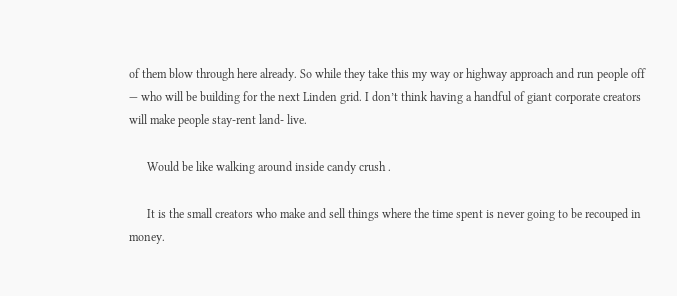of them blow through here already. So while they take this my way or highway approach and run people off — who will be building for the next Linden grid. I don’t think having a handful of giant corporate creators will make people stay-rent land- live.

      Would be like walking around inside candy crush .

      It is the small creators who make and sell things where the time spent is never going to be recouped in money.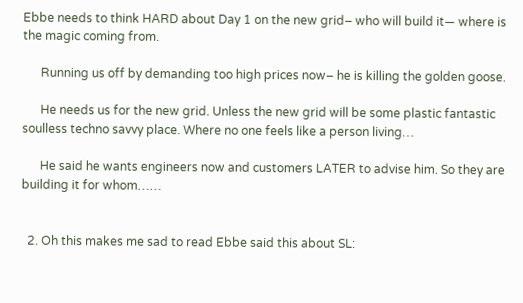Ebbe needs to think HARD about Day 1 on the new grid– who will build it— where is the magic coming from.

      Running us off by demanding too high prices now– he is killing the golden goose.

      He needs us for the new grid. Unless the new grid will be some plastic fantastic soulless techno savvy place. Where no one feels like a person living…

      He said he wants engineers now and customers LATER to advise him. So they are building it for whom……


  2. Oh this makes me sad to read Ebbe said this about SL: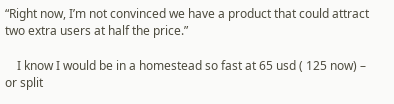“Right now, I’m not convinced we have a product that could attract two extra users at half the price.”

    I know I would be in a homestead so fast at 65 usd ( 125 now) – or split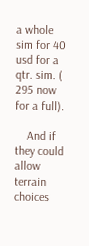a whole sim for 40 usd for a qtr. sim. ( 295 now for a full).

    And if they could allow terrain choices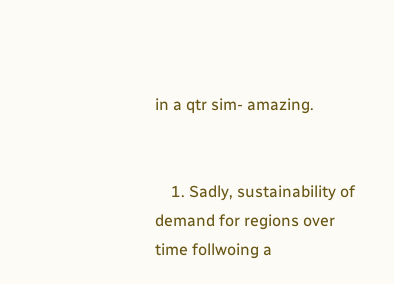in a qtr sim- amazing.


    1. Sadly, sustainability of demand for regions over time follwoing a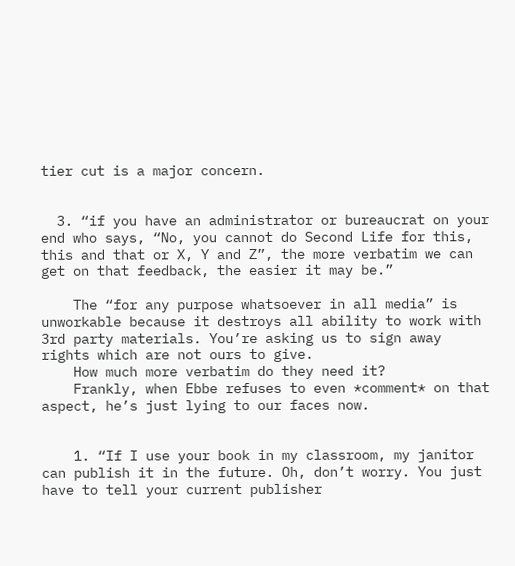tier cut is a major concern.


  3. “if you have an administrator or bureaucrat on your end who says, “No, you cannot do Second Life for this, this and that or X, Y and Z”, the more verbatim we can get on that feedback, the easier it may be.”

    The “for any purpose whatsoever in all media” is unworkable because it destroys all ability to work with 3rd party materials. You’re asking us to sign away rights which are not ours to give.
    How much more verbatim do they need it?
    Frankly, when Ebbe refuses to even *comment* on that aspect, he’s just lying to our faces now.


    1. “If I use your book in my classroom, my janitor can publish it in the future. Oh, don’t worry. You just have to tell your current publisher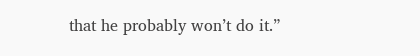that he probably won’t do it.”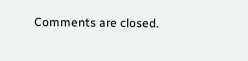Comments are closed.